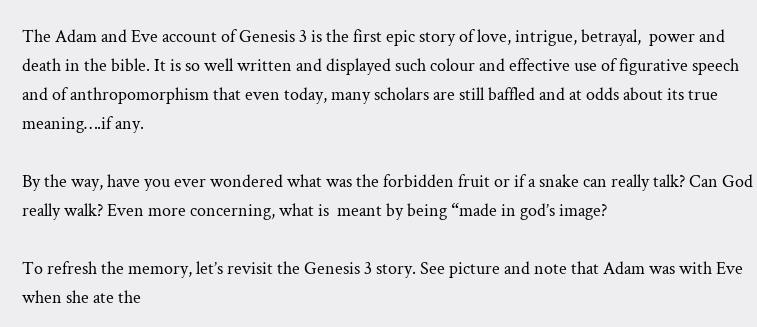The Adam and Eve account of Genesis 3 is the first epic story of love, intrigue, betrayal,  power and death in the bible. It is so well written and displayed such colour and effective use of figurative speech and of anthropomorphism that even today, many scholars are still baffled and at odds about its true meaning….if any.

By the way, have you ever wondered what was the forbidden fruit or if a snake can really talk? Can God really walk? Even more concerning, what is  meant by being “made in god’s image?

To refresh the memory, let’s revisit the Genesis 3 story. See picture and note that Adam was with Eve when she ate the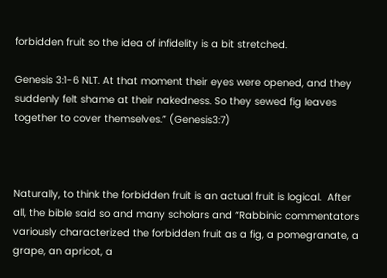forbidden fruit so the idea of infidelity is a bit stretched.

Genesis 3:1-6 NLT. At that moment their eyes were opened, and they suddenly felt shame at their nakedness. So they sewed fig leaves together to cover themselves.” (Genesis3:7)



Naturally, to think the forbidden fruit is an actual fruit is logical.  After all, the bible said so and many scholars and “Rabbinic commentators variously characterized the forbidden fruit as a fig, a pomegranate, a grape, an apricot, a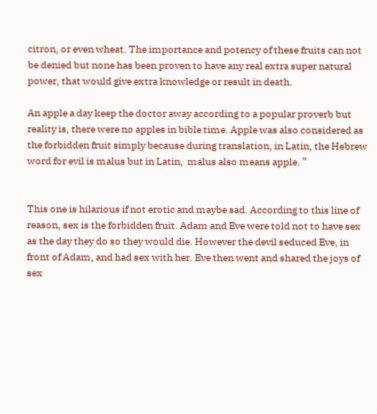citron, or even wheat. The importance and potency of these fruits can not be denied but none has been proven to have any real extra super natural power, that would give extra knowledge or result in death.

An apple a day keep the doctor away according to a popular proverb but reality is, there were no apples in bible time. Apple was also considered as the forbidden fruit simply because during translation, in Latin, the Hebrew word for evil is malus but in Latin,  malus also means apple. ”


This one is hilarious if not erotic and maybe sad. According to this line of reason, sex is the forbidden fruit. Adam and Eve were told not to have sex as the day they do so they would die. However the devil seduced Eve, in front of Adam, and had sex with her. Eve then went and shared the joys of sex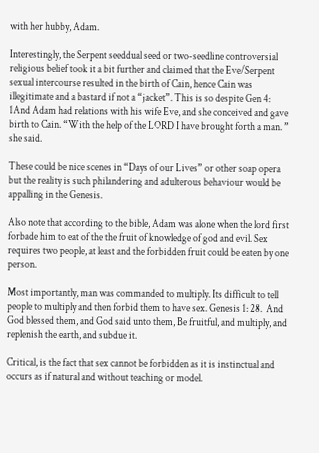with her hubby, Adam.

Interestingly, the Serpent seeddual seed or two-seedline controversial religious belief took it a bit further and claimed that the Eve/Serpent sexual intercourse resulted in the birth of Cain, hence Cain was illegitimate and a bastard if not a “jacket”. This is so despite Gen 4: 1And Adam had relations with his wife Eve, and she conceived and gave birth to Cain. “With the help of the LORD I have brought forth a man. ” she said.

These could be nice scenes in “Days of our Lives” or other soap opera but the reality is such philandering and adulterous behaviour would be appalling in the Genesis.

Also note that according to the bible, Adam was alone when the lord first forbade him to eat of the the fruit of knowledge of god and evil. Sex requires two people, at least and the forbidden fruit could be eaten by one person.

Most importantly, man was commanded to multiply. Its difficult to tell people to multiply and then forbid them to have sex. Genesis 1: 28.  And God blessed them, and God said unto them, Be fruitful, and multiply, and replenish the earth, and subdue it.

Critical, is the fact that sex cannot be forbidden as it is instinctual and occurs as if natural and without teaching or model.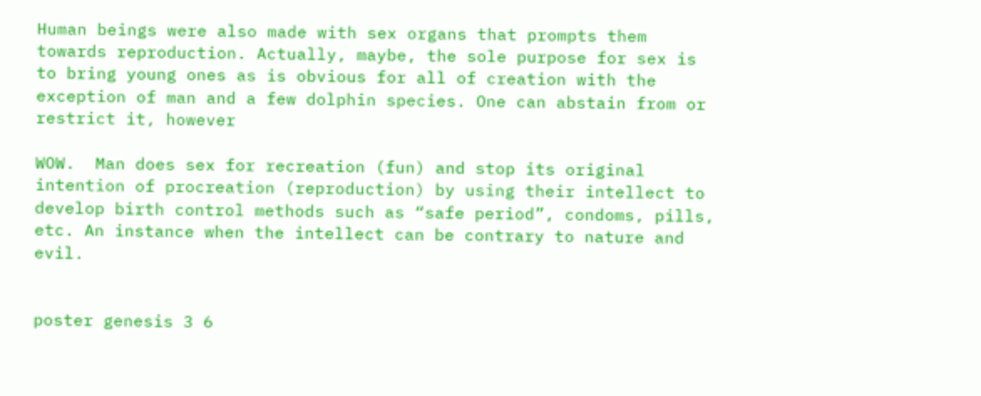Human beings were also made with sex organs that prompts them towards reproduction. Actually, maybe, the sole purpose for sex is to bring young ones as is obvious for all of creation with the exception of man and a few dolphin species. One can abstain from or restrict it, however

WOW.  Man does sex for recreation (fun) and stop its original intention of procreation (reproduction) by using their intellect to develop birth control methods such as “safe period”, condoms, pills, etc. An instance when the intellect can be contrary to nature and evil.


poster genesis 3 6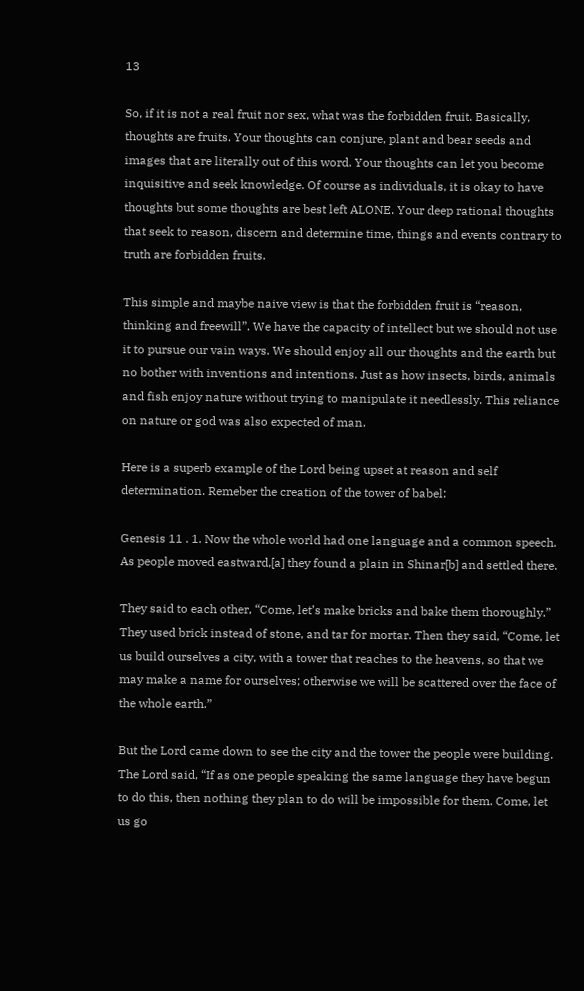13

So, if it is not a real fruit nor sex, what was the forbidden fruit. Basically, thoughts are fruits. Your thoughts can conjure, plant and bear seeds and images that are literally out of this word. Your thoughts can let you become inquisitive and seek knowledge. Of course as individuals, it is okay to have thoughts but some thoughts are best left ALONE. Your deep rational thoughts that seek to reason, discern and determine time, things and events contrary to truth are forbidden fruits.

This simple and maybe naive view is that the forbidden fruit is “reason, thinking and freewill”. We have the capacity of intellect but we should not use it to pursue our vain ways. We should enjoy all our thoughts and the earth but no bother with inventions and intentions. Just as how insects, birds, animals and fish enjoy nature without trying to manipulate it needlessly. This reliance on nature or god was also expected of man.

Here is a superb example of the Lord being upset at reason and self determination. Remeber the creation of the tower of babel:

Genesis 11 . 1. Now the whole world had one language and a common speech. As people moved eastward,[a] they found a plain in Shinar[b] and settled there.

They said to each other, “Come, let’s make bricks and bake them thoroughly.” They used brick instead of stone, and tar for mortar. Then they said, “Come, let us build ourselves a city, with a tower that reaches to the heavens, so that we may make a name for ourselves; otherwise we will be scattered over the face of the whole earth.”

But the Lord came down to see the city and the tower the people were building. The Lord said, “If as one people speaking the same language they have begun to do this, then nothing they plan to do will be impossible for them. Come, let us go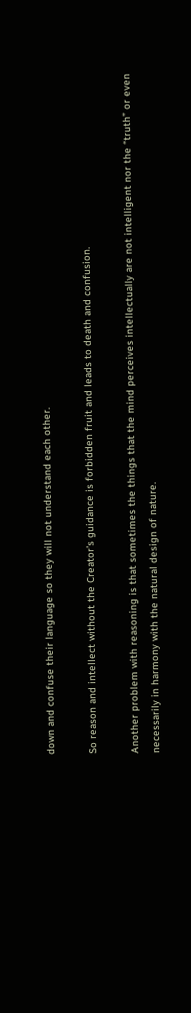down and confuse their language so they will not understand each other.

So reason and intellect without the Creator’s guidance is forbidden fruit and leads to death and confusion.

Another problem with reasoning is that sometimes the things that the mind perceives intellectually are not intelligent nor the “truth” or even necessarily in harmony with the natural design of nature.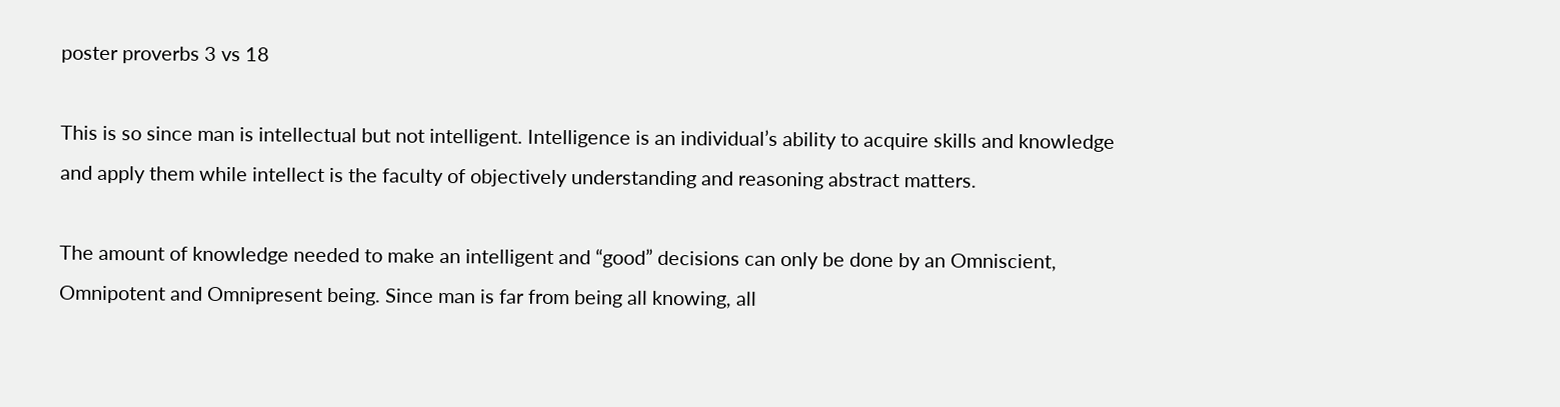poster proverbs 3 vs 18

This is so since man is intellectual but not intelligent. Intelligence is an individual’s ability to acquire skills and knowledge and apply them while intellect is the faculty of objectively understanding and reasoning abstract matters.

The amount of knowledge needed to make an intelligent and “good” decisions can only be done by an Omniscient, Omnipotent and Omnipresent being. Since man is far from being all knowing, all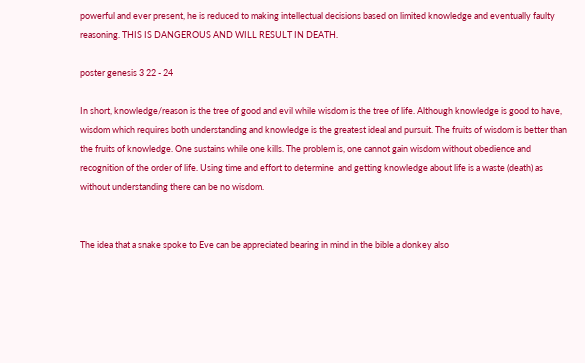powerful and ever present, he is reduced to making intellectual decisions based on limited knowledge and eventually faulty reasoning. THIS IS DANGEROUS AND WILL RESULT IN DEATH.

poster genesis 3 22 - 24

In short, knowledge/reason is the tree of good and evil while wisdom is the tree of life. Although knowledge is good to have, wisdom which requires both understanding and knowledge is the greatest ideal and pursuit. The fruits of wisdom is better than the fruits of knowledge. One sustains while one kills. The problem is, one cannot gain wisdom without obedience and recognition of the order of life. Using time and effort to determine  and getting knowledge about life is a waste (death) as without understanding there can be no wisdom.


The idea that a snake spoke to Eve can be appreciated bearing in mind in the bible a donkey also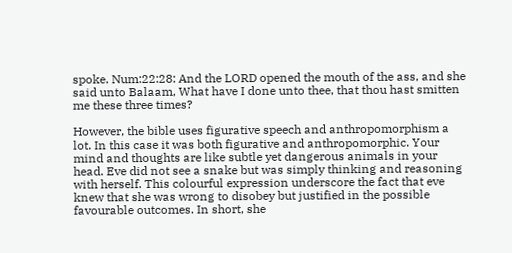spoke. Num:22:28: And the LORD opened the mouth of the ass, and she said unto Balaam, What have I done unto thee, that thou hast smitten me these three times?

However, the bible uses figurative speech and anthropomorphism a lot. In this case it was both figurative and anthropomorphic. Your mind and thoughts are like subtle yet dangerous animals in your head. Eve did not see a snake but was simply thinking and reasoning with herself. This colourful expression underscore the fact that eve knew that she was wrong to disobey but justified in the possible favourable outcomes. In short, she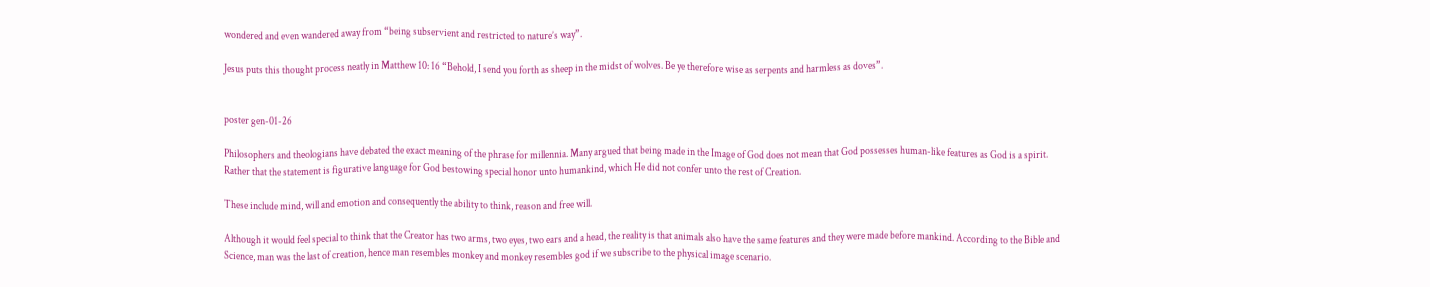wondered and even wandered away from “being subservient and restricted to nature’s way”.

Jesus puts this thought process neatly in Matthew 10: 16 “Behold, I send you forth as sheep in the midst of wolves. Be ye therefore wise as serpents and harmless as doves”.


poster gen-01-26

Philosophers and theologians have debated the exact meaning of the phrase for millennia. Many argued that being made in the Image of God does not mean that God possesses human-like features as God is a spirit. Rather that the statement is figurative language for God bestowing special honor unto humankind, which He did not confer unto the rest of Creation.

These include mind, will and emotion and consequently the ability to think, reason and free will.

Although it would feel special to think that the Creator has two arms, two eyes, two ears and a head, the reality is that animals also have the same features and they were made before mankind. According to the Bible and Science, man was the last of creation, hence man resembles monkey and monkey resembles god if we subscribe to the physical image scenario.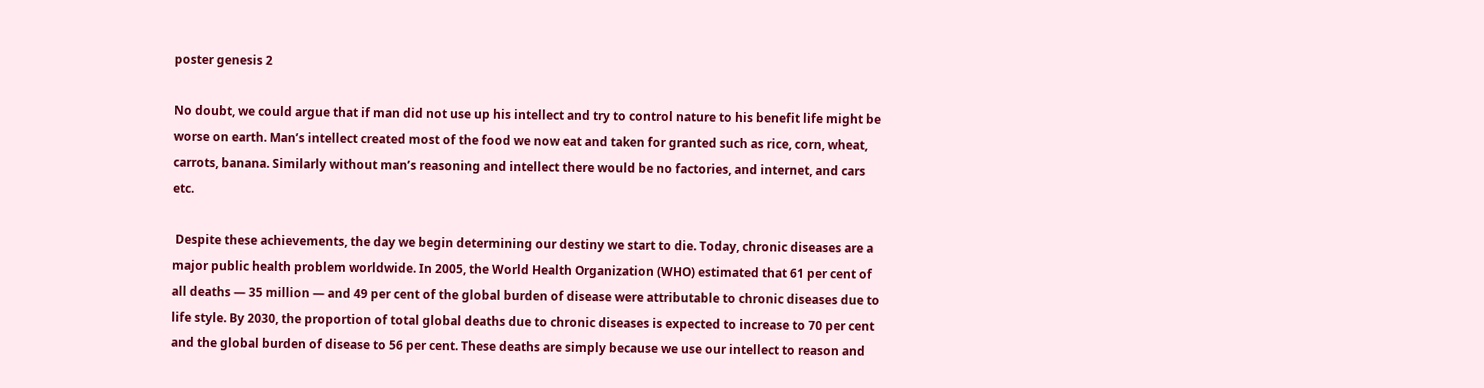poster genesis 2

No doubt, we could argue that if man did not use up his intellect and try to control nature to his benefit life might be worse on earth. Man’s intellect created most of the food we now eat and taken for granted such as rice, corn, wheat, carrots, banana. Similarly without man’s reasoning and intellect there would be no factories, and internet, and cars etc.

 Despite these achievements, the day we begin determining our destiny we start to die. Today, chronic diseases are a major public health problem worldwide. In 2005, the World Health Organization (WHO) estimated that 61 per cent of all deaths — 35 million — and 49 per cent of the global burden of disease were attributable to chronic diseases due to life style. By 2030, the proportion of total global deaths due to chronic diseases is expected to increase to 70 per cent and the global burden of disease to 56 per cent. These deaths are simply because we use our intellect to reason and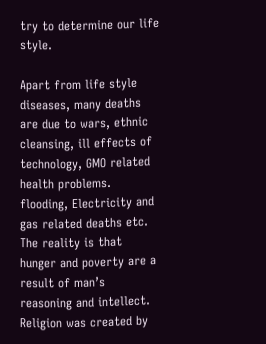try to determine our life style.

Apart from life style diseases, many deaths are due to wars, ethnic cleansing, ill effects of technology, GMO related health problems. flooding, Electricity and gas related deaths etc. The reality is that hunger and poverty are a result of man’s reasoning and intellect. Religion was created by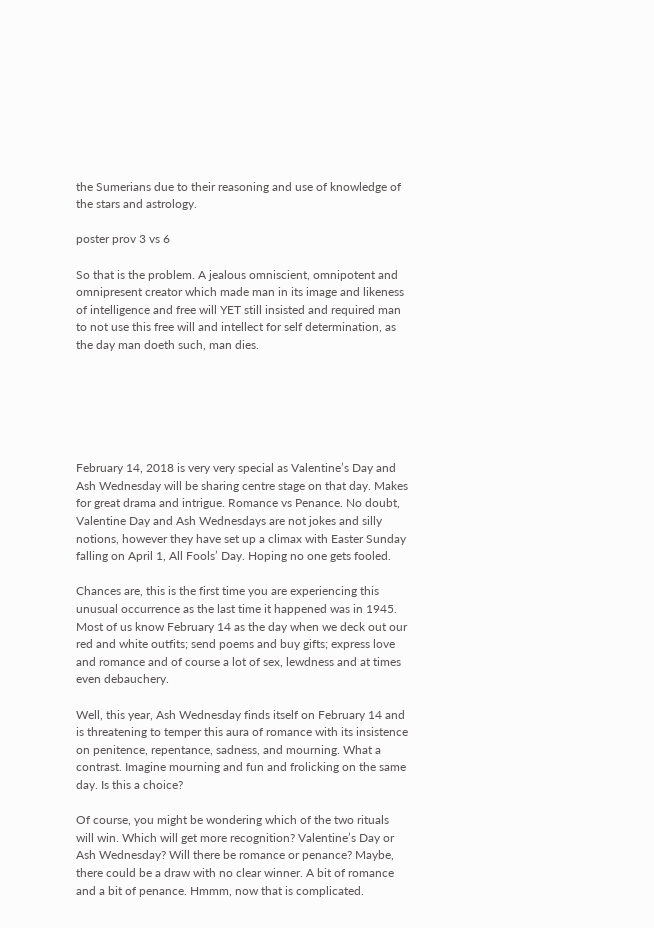the Sumerians due to their reasoning and use of knowledge of the stars and astrology.

poster prov 3 vs 6

So that is the problem. A jealous omniscient, omnipotent and omnipresent creator which made man in its image and likeness of intelligence and free will YET still insisted and required man to not use this free will and intellect for self determination, as the day man doeth such, man dies.






February 14, 2018 is very very special as Valentine’s Day and Ash Wednesday will be sharing centre stage on that day. Makes for great drama and intrigue. Romance vs Penance. No doubt, Valentine Day and Ash Wednesdays are not jokes and silly notions, however they have set up a climax with Easter Sunday falling on April 1, All Fools’ Day. Hoping no one gets fooled.

Chances are, this is the first time you are experiencing this unusual occurrence as the last time it happened was in 1945. Most of us know February 14 as the day when we deck out our red and white outfits; send poems and buy gifts; express love and romance and of course a lot of sex, lewdness and at times even debauchery.

Well, this year, Ash Wednesday finds itself on February 14 and is threatening to temper this aura of romance with its insistence on penitence, repentance, sadness, and mourning. What a contrast. Imagine mourning and fun and frolicking on the same day. Is this a choice?

Of course, you might be wondering which of the two rituals will win. Which will get more recognition? Valentine’s Day or Ash Wednesday? Will there be romance or penance? Maybe, there could be a draw with no clear winner. A bit of romance and a bit of penance. Hmmm, now that is complicated.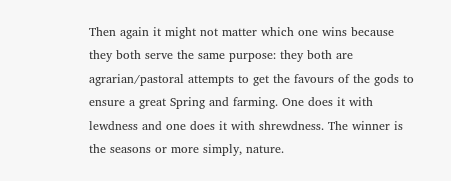Then again it might not matter which one wins because they both serve the same purpose: they both are agrarian/pastoral attempts to get the favours of the gods to ensure a great Spring and farming. One does it with lewdness and one does it with shrewdness. The winner is the seasons or more simply, nature.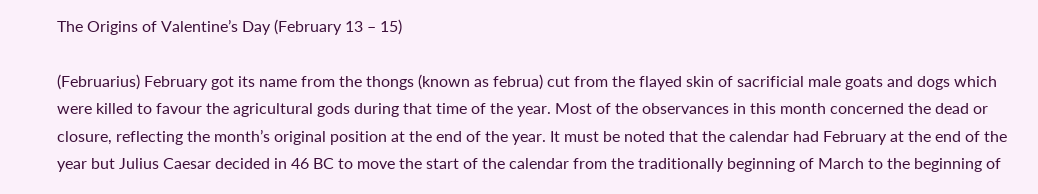The Origins of Valentine’s Day (February 13 – 15)

(Februarius) February got its name from the thongs (known as februa) cut from the flayed skin of sacrificial male goats and dogs which were killed to favour the agricultural gods during that time of the year. Most of the observances in this month concerned the dead or closure, reflecting the month’s original position at the end of the year. It must be noted that the calendar had February at the end of the year but Julius Caesar decided in 46 BC to move the start of the calendar from the traditionally beginning of March to the beginning of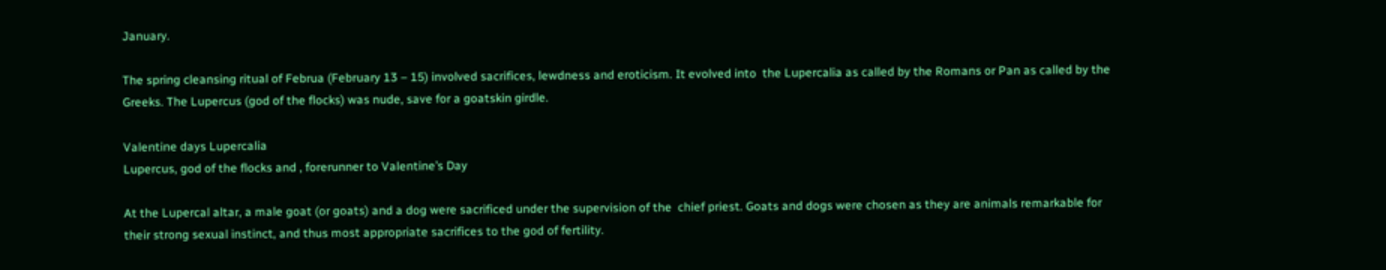January.

The spring cleansing ritual of Februa (February 13 – 15) involved sacrifices, lewdness and eroticism. It evolved into  the Lupercalia as called by the Romans or Pan as called by the Greeks. The Lupercus (god of the flocks) was nude, save for a goatskin girdle.

Valentine days Lupercalia
Lupercus, god of the flocks and , forerunner to Valentine’s Day

At the Lupercal altar, a male goat (or goats) and a dog were sacrificed under the supervision of the  chief priest. Goats and dogs were chosen as they are animals remarkable for their strong sexual instinct, and thus most appropriate sacrifices to the god of fertility.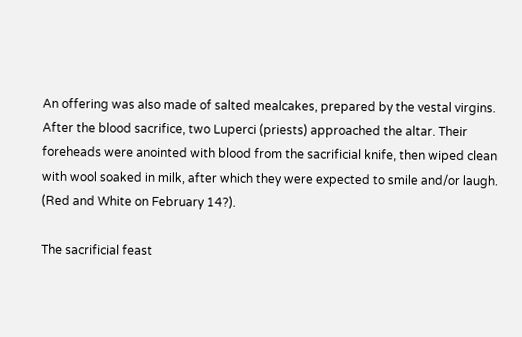An offering was also made of salted mealcakes, prepared by the vestal virgins. After the blood sacrifice, two Luperci (priests) approached the altar. Their foreheads were anointed with blood from the sacrificial knife, then wiped clean with wool soaked in milk, after which they were expected to smile and/or laugh. (Red and White on February 14?).

The sacrificial feast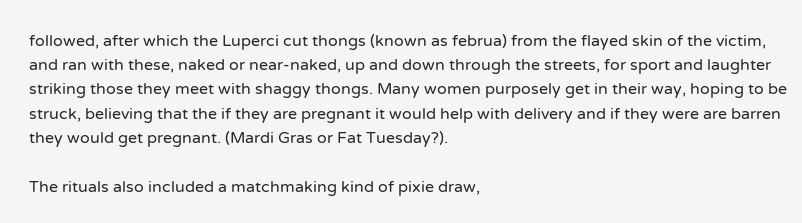followed, after which the Luperci cut thongs (known as februa) from the flayed skin of the victim, and ran with these, naked or near-naked, up and down through the streets, for sport and laughter striking those they meet with shaggy thongs. Many women purposely get in their way, hoping to be struck, believing that the if they are pregnant it would help with delivery and if they were are barren they would get pregnant. (Mardi Gras or Fat Tuesday?).

The rituals also included a matchmaking kind of pixie draw,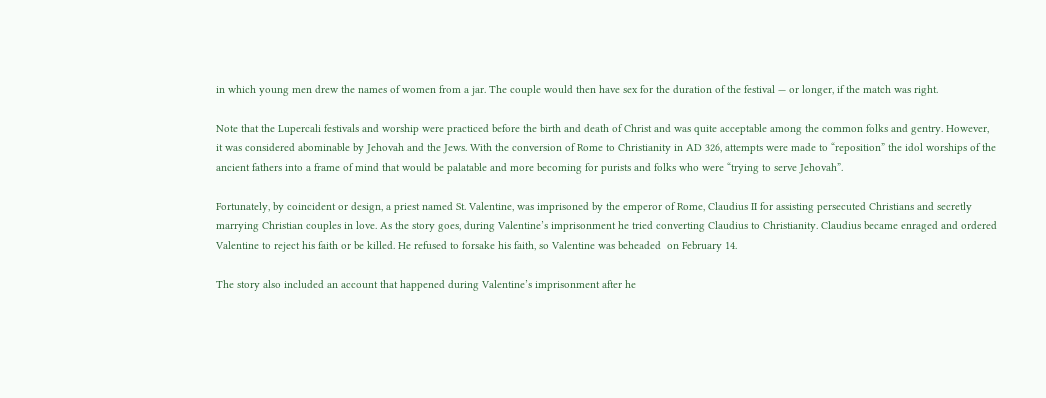in which young men drew the names of women from a jar. The couple would then have sex for the duration of the festival — or longer, if the match was right.

Note that the Lupercali festivals and worship were practiced before the birth and death of Christ and was quite acceptable among the common folks and gentry. However, it was considered abominable by Jehovah and the Jews. With the conversion of Rome to Christianity in AD 326, attempts were made to “reposition” the idol worships of the ancient fathers into a frame of mind that would be palatable and more becoming for purists and folks who were “trying to serve Jehovah”.

Fortunately, by coincident or design, a priest named St. Valentine, was imprisoned by the emperor of Rome, Claudius II for assisting persecuted Christians and secretly marrying Christian couples in love. As the story goes, during Valentine’s imprisonment he tried converting Claudius to Christianity. Claudius became enraged and ordered Valentine to reject his faith or be killed. He refused to forsake his faith, so Valentine was beheaded  on February 14.

The story also included an account that happened during Valentine’s imprisonment after he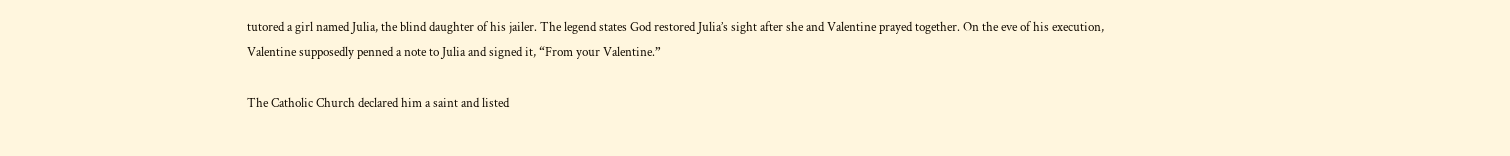tutored a girl named Julia, the blind daughter of his jailer. The legend states God restored Julia’s sight after she and Valentine prayed together. On the eve of his execution, Valentine supposedly penned a note to Julia and signed it, “From your Valentine.”

The Catholic Church declared him a saint and listed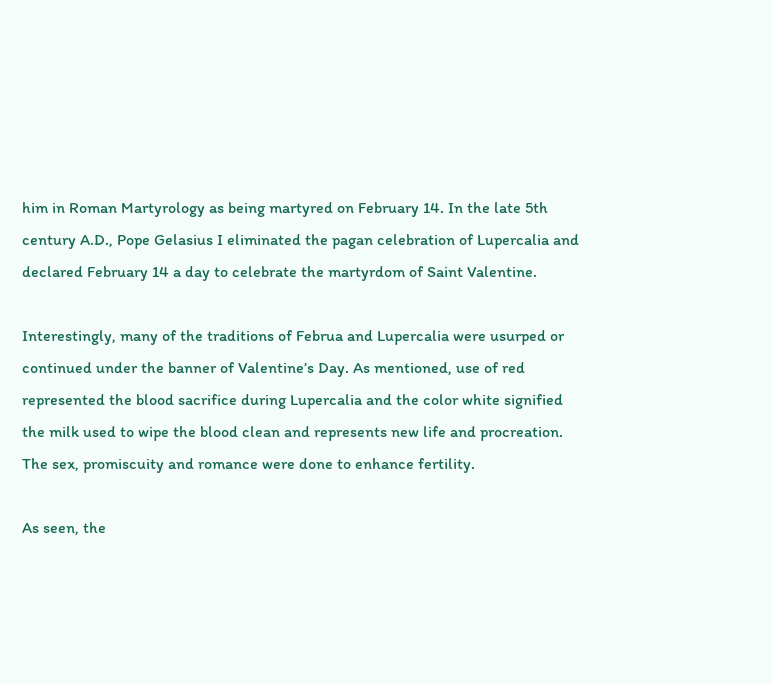him in Roman Martyrology as being martyred on February 14. In the late 5th century A.D., Pope Gelasius I eliminated the pagan celebration of Lupercalia and declared February 14 a day to celebrate the martyrdom of Saint Valentine.

Interestingly, many of the traditions of Februa and Lupercalia were usurped or continued under the banner of Valentine’s Day. As mentioned, use of red represented the blood sacrifice during Lupercalia and the color white signified the milk used to wipe the blood clean and represents new life and procreation. The sex, promiscuity and romance were done to enhance fertility.

As seen, the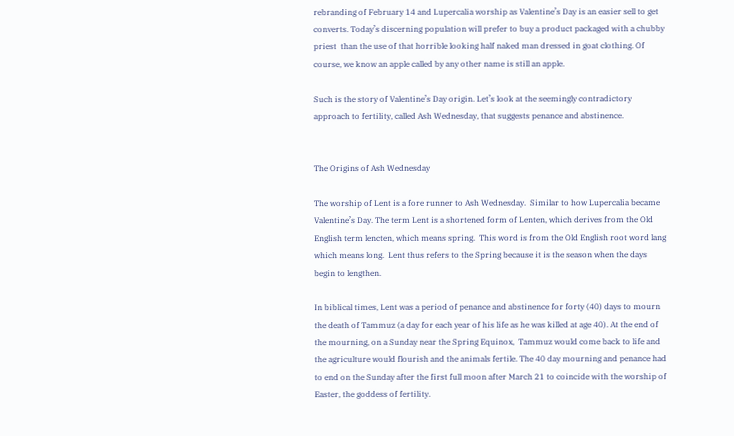rebranding of February 14 and Lupercalia worship as Valentine’s Day is an easier sell to get converts. Today’s discerning population will prefer to buy a product packaged with a chubby priest  than the use of that horrible looking half naked man dressed in goat clothing. Of course, we know an apple called by any other name is still an apple.

Such is the story of Valentine’s Day origin. Let’s look at the seemingly contradictory approach to fertility, called Ash Wednesday, that suggests penance and abstinence.


The Origins of Ash Wednesday

The worship of Lent is a fore runner to Ash Wednesday.  Similar to how Lupercalia became Valentine’s Day. The term Lent is a shortened form of Lenten, which derives from the Old English term lencten, which means spring.  This word is from the Old English root word lang which means long.  Lent thus refers to the Spring because it is the season when the days begin to lengthen.

In biblical times, Lent was a period of penance and abstinence for forty (40) days to mourn the death of Tammuz (a day for each year of his life as he was killed at age 40). At the end of the mourning, on a Sunday near the Spring Equinox,  Tammuz would come back to life and the agriculture would flourish and the animals fertile. The 40 day mourning and penance had to end on the Sunday after the first full moon after March 21 to coincide with the worship of Easter, the goddess of fertility.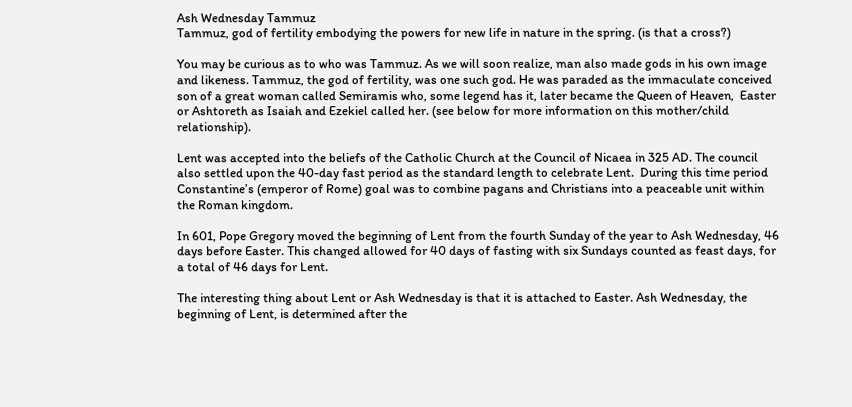Ash Wednesday Tammuz
Tammuz, god of fertility embodying the powers for new life in nature in the spring. (is that a cross?)

You may be curious as to who was Tammuz. As we will soon realize, man also made gods in his own image and likeness. Tammuz, the god of fertility, was one such god. He was paraded as the immaculate conceived son of a great woman called Semiramis who, some legend has it, later became the Queen of Heaven,  Easter or Ashtoreth as Isaiah and Ezekiel called her. (see below for more information on this mother/child relationship).

Lent was accepted into the beliefs of the Catholic Church at the Council of Nicaea in 325 AD. The council also settled upon the 40-day fast period as the standard length to celebrate Lent.  During this time period Constantine’s (emperor of Rome) goal was to combine pagans and Christians into a peaceable unit within the Roman kingdom.

In 601, Pope Gregory moved the beginning of Lent from the fourth Sunday of the year to Ash Wednesday, 46 days before Easter. This changed allowed for 40 days of fasting with six Sundays counted as feast days, for a total of 46 days for Lent.

The interesting thing about Lent or Ash Wednesday is that it is attached to Easter. Ash Wednesday, the beginning of Lent, is determined after the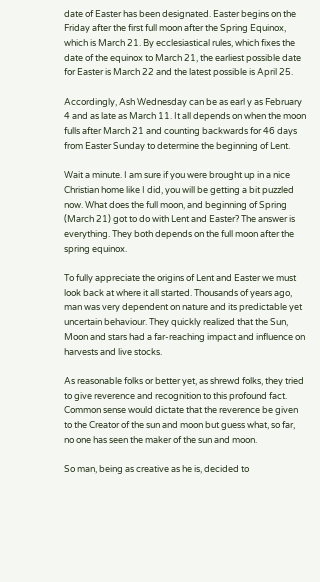date of Easter has been designated. Easter begins on the Friday after the first full moon after the Spring Equinox, which is March 21. By ecclesiastical rules, which fixes the date of the equinox to March 21, the earliest possible date for Easter is March 22 and the latest possible is April 25.

Accordingly, Ash Wednesday can be as earl y as February 4 and as late as March 11. It all depends on when the moon fulls after March 21 and counting backwards for 46 days from Easter Sunday to determine the beginning of Lent.

Wait a minute. I am sure if you were brought up in a nice Christian home like I did, you will be getting a bit puzzled now. What does the full moon, and beginning of Spring (March 21) got to do with Lent and Easter? The answer is everything. They both depends on the full moon after the spring equinox.

To fully appreciate the origins of Lent and Easter we must look back at where it all started. Thousands of years ago, man was very dependent on nature and its predictable yet uncertain behaviour. They quickly realized that the Sun, Moon and stars had a far-reaching impact and influence on harvests and live stocks.

As reasonable folks or better yet, as shrewd folks, they tried to give reverence and recognition to this profound fact. Common sense would dictate that the reverence be given to the Creator of the sun and moon but guess what, so far, no one has seen the maker of the sun and moon.

So man, being as creative as he is, decided to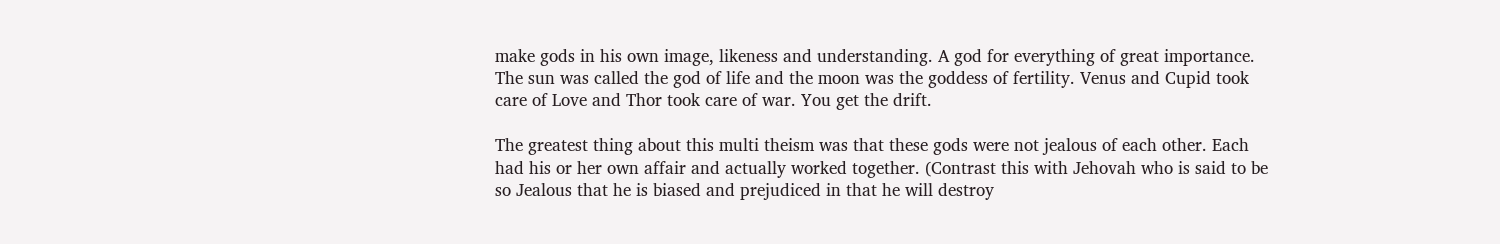make gods in his own image, likeness and understanding. A god for everything of great importance. The sun was called the god of life and the moon was the goddess of fertility. Venus and Cupid took care of Love and Thor took care of war. You get the drift.

The greatest thing about this multi theism was that these gods were not jealous of each other. Each had his or her own affair and actually worked together. (Contrast this with Jehovah who is said to be so Jealous that he is biased and prejudiced in that he will destroy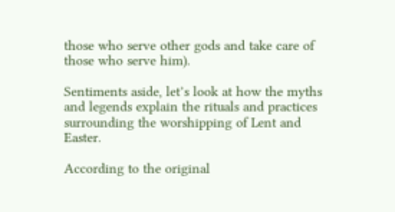those who serve other gods and take care of those who serve him).

Sentiments aside, let’s look at how the myths and legends explain the rituals and practices surrounding the worshipping of Lent and Easter.

According to the original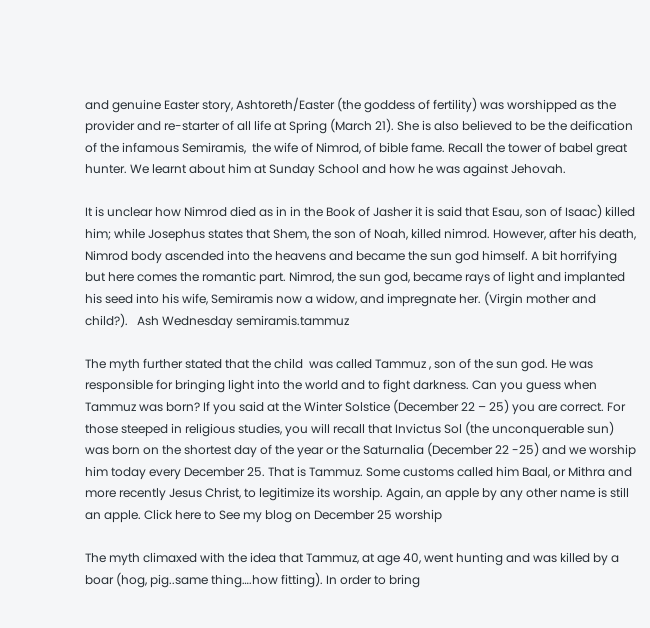and genuine Easter story, Ashtoreth/Easter (the goddess of fertility) was worshipped as the provider and re-starter of all life at Spring (March 21). She is also believed to be the deification of the infamous Semiramis,  the wife of Nimrod, of bible fame. Recall the tower of babel great hunter. We learnt about him at Sunday School and how he was against Jehovah.

It is unclear how Nimrod died as in in the Book of Jasher it is said that Esau, son of Isaac) killed him; while Josephus states that Shem, the son of Noah, killed nimrod. However, after his death, Nimrod body ascended into the heavens and became the sun god himself. A bit horrifying but here comes the romantic part. Nimrod, the sun god, became rays of light and implanted his seed into his wife, Semiramis now a widow, and impregnate her. (Virgin mother and child?).   Ash Wednesday semiramis.tammuz

The myth further stated that the child  was called Tammuz , son of the sun god. He was responsible for bringing light into the world and to fight darkness. Can you guess when Tammuz was born? If you said at the Winter Solstice (December 22 – 25) you are correct. For those steeped in religious studies, you will recall that Invictus Sol (the unconquerable sun) was born on the shortest day of the year or the Saturnalia (December 22 -25) and we worship him today every December 25. That is Tammuz. Some customs called him Baal, or Mithra and more recently Jesus Christ, to legitimize its worship. Again, an apple by any other name is still an apple. Click here to See my blog on December 25 worship

The myth climaxed with the idea that Tammuz, at age 40, went hunting and was killed by a boar (hog, pig..same thing….how fitting). In order to bring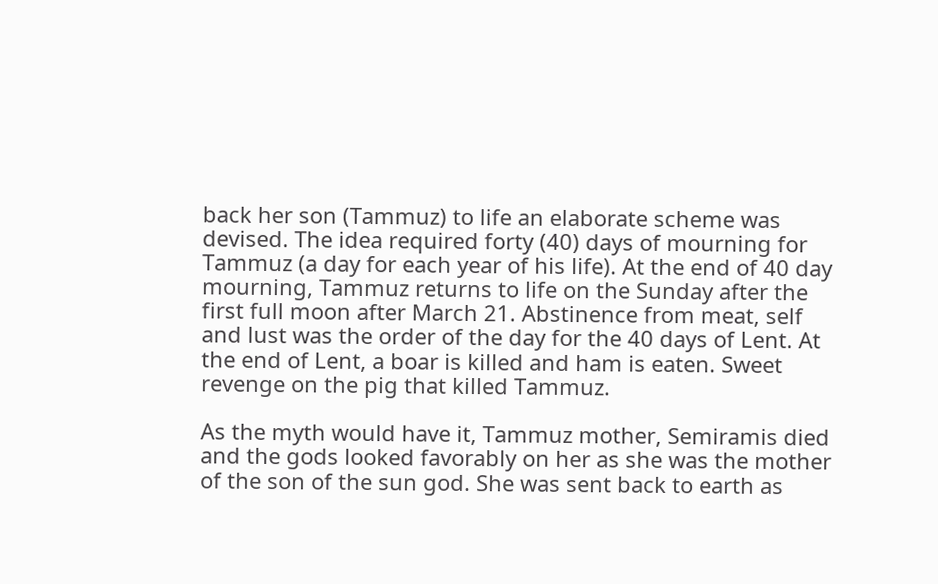back her son (Tammuz) to life an elaborate scheme was devised. The idea required forty (40) days of mourning for Tammuz (a day for each year of his life). At the end of 40 day mourning, Tammuz returns to life on the Sunday after the first full moon after March 21. Abstinence from meat, self and lust was the order of the day for the 40 days of Lent. At the end of Lent, a boar is killed and ham is eaten. Sweet revenge on the pig that killed Tammuz.

As the myth would have it, Tammuz mother, Semiramis died and the gods looked favorably on her as she was the mother of the son of the sun god. She was sent back to earth as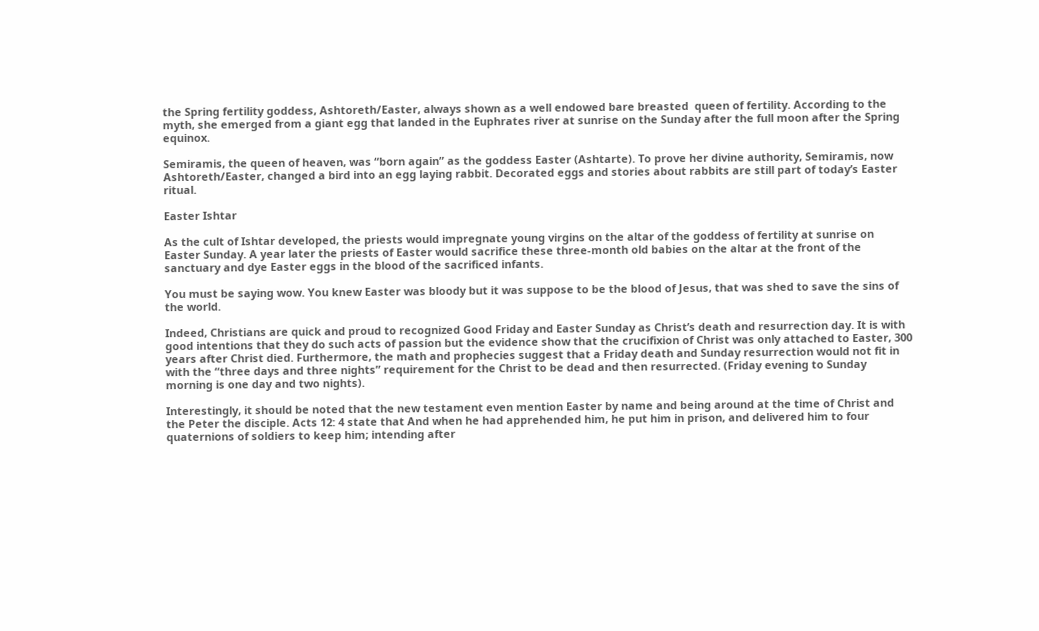the Spring fertility goddess, Ashtoreth/Easter, always shown as a well endowed bare breasted  queen of fertility. According to the myth, she emerged from a giant egg that landed in the Euphrates river at sunrise on the Sunday after the full moon after the Spring equinox.

Semiramis, the queen of heaven, was “born again” as the goddess Easter (Ashtarte). To prove her divine authority, Semiramis, now Ashtoreth/Easter, changed a bird into an egg laying rabbit. Decorated eggs and stories about rabbits are still part of today’s Easter ritual.

Easter Ishtar

As the cult of Ishtar developed, the priests would impregnate young virgins on the altar of the goddess of fertility at sunrise on Easter Sunday. A year later the priests of Easter would sacrifice these three-month old babies on the altar at the front of the sanctuary and dye Easter eggs in the blood of the sacrificed infants.

You must be saying wow. You knew Easter was bloody but it was suppose to be the blood of Jesus, that was shed to save the sins of the world.

Indeed, Christians are quick and proud to recognized Good Friday and Easter Sunday as Christ’s death and resurrection day. It is with good intentions that they do such acts of passion but the evidence show that the crucifixion of Christ was only attached to Easter, 300 years after Christ died. Furthermore, the math and prophecies suggest that a Friday death and Sunday resurrection would not fit in with the “three days and three nights” requirement for the Christ to be dead and then resurrected. (Friday evening to Sunday morning is one day and two nights).

Interestingly, it should be noted that the new testament even mention Easter by name and being around at the time of Christ and the Peter the disciple. Acts 12: 4 state that And when he had apprehended him, he put him in prison, and delivered him to four quaternions of soldiers to keep him; intending after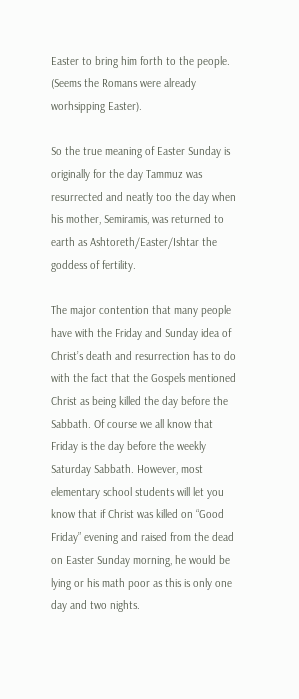Easter to bring him forth to the people. (Seems the Romans were already worhsipping Easter).

So the true meaning of Easter Sunday is originally for the day Tammuz was resurrected and neatly too the day when his mother, Semiramis, was returned to earth as Ashtoreth/Easter/Ishtar the goddess of fertility.

The major contention that many people have with the Friday and Sunday idea of Christ’s death and resurrection has to do with the fact that the Gospels mentioned Christ as being killed the day before the Sabbath. Of course we all know that Friday is the day before the weekly Saturday Sabbath. However, most elementary school students will let you know that if Christ was killed on “Good Friday” evening and raised from the dead on Easter Sunday morning, he would be lying or his math poor as this is only one day and two nights.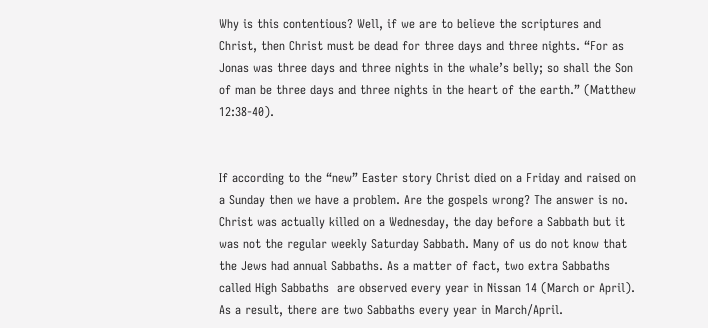Why is this contentious? Well, if we are to believe the scriptures and Christ, then Christ must be dead for three days and three nights. “For as Jonas was three days and three nights in the whale’s belly; so shall the Son of man be three days and three nights in the heart of the earth.” (Matthew 12:38-40).


If according to the “new” Easter story Christ died on a Friday and raised on a Sunday then we have a problem. Are the gospels wrong? The answer is no. Christ was actually killed on a Wednesday, the day before a Sabbath but it was not the regular weekly Saturday Sabbath. Many of us do not know that the Jews had annual Sabbaths. As a matter of fact, two extra Sabbaths called High Sabbaths  are observed every year in Nissan 14 (March or April). As a result, there are two Sabbaths every year in March/April.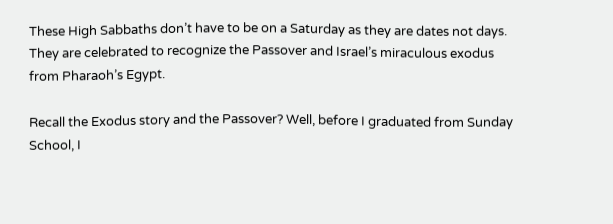These High Sabbaths don’t have to be on a Saturday as they are dates not days. They are celebrated to recognize the Passover and Israel’s miraculous exodus from Pharaoh’s Egypt.

Recall the Exodus story and the Passover? Well, before I graduated from Sunday School, I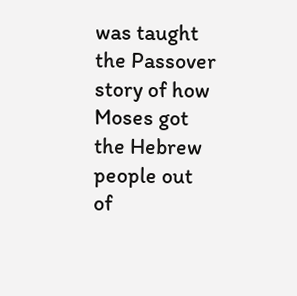was taught the Passover story of how Moses got the Hebrew people out of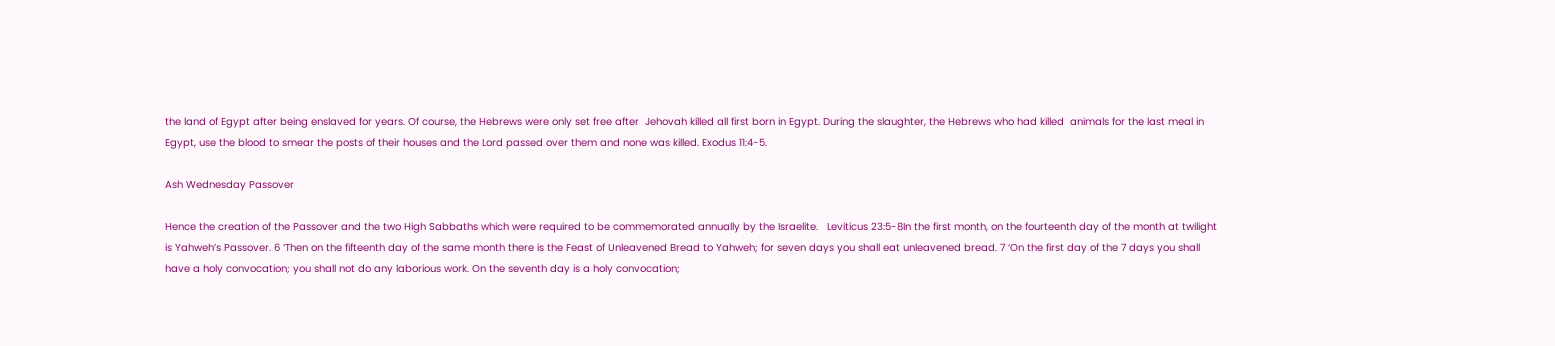the land of Egypt after being enslaved for years. Of course, the Hebrews were only set free after  Jehovah killed all first born in Egypt. During the slaughter, the Hebrews who had killed  animals for the last meal in Egypt, use the blood to smear the posts of their houses and the Lord passed over them and none was killed. Exodus 11:4-5.

Ash Wednesday Passover

Hence the creation of the Passover and the two High Sabbaths which were required to be commemorated annually by the Israelite.   Leviticus 23:5-8In the first month, on the fourteenth day of the month at twilight is Yahweh’s Passover. 6 ‘Then on the fifteenth day of the same month there is the Feast of Unleavened Bread to Yahweh; for seven days you shall eat unleavened bread. 7 ‘On the first day of the 7 days you shall have a holy convocation; you shall not do any laborious work. On the seventh day is a holy convocation;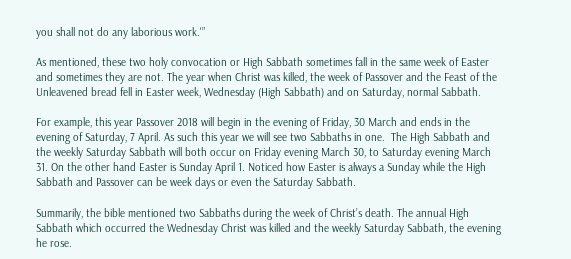you shall not do any laborious work.'”

As mentioned, these two holy convocation or High Sabbath sometimes fall in the same week of Easter and sometimes they are not. The year when Christ was killed, the week of Passover and the Feast of the Unleavened bread fell in Easter week, Wednesday (High Sabbath) and on Saturday, normal Sabbath.

For example, this year Passover 2018 will begin in the evening of Friday, 30 March and ends in the evening of Saturday, 7 April. As such this year we will see two Sabbaths in one.  The High Sabbath and the weekly Saturday Sabbath will both occur on Friday evening March 30, to Saturday evening March 31. On the other hand Easter is Sunday April 1. Noticed how Easter is always a Sunday while the High Sabbath and Passover can be week days or even the Saturday Sabbath.

Summarily, the bible mentioned two Sabbaths during the week of Christ’s death. The annual High Sabbath which occurred the Wednesday Christ was killed and the weekly Saturday Sabbath, the evening he rose.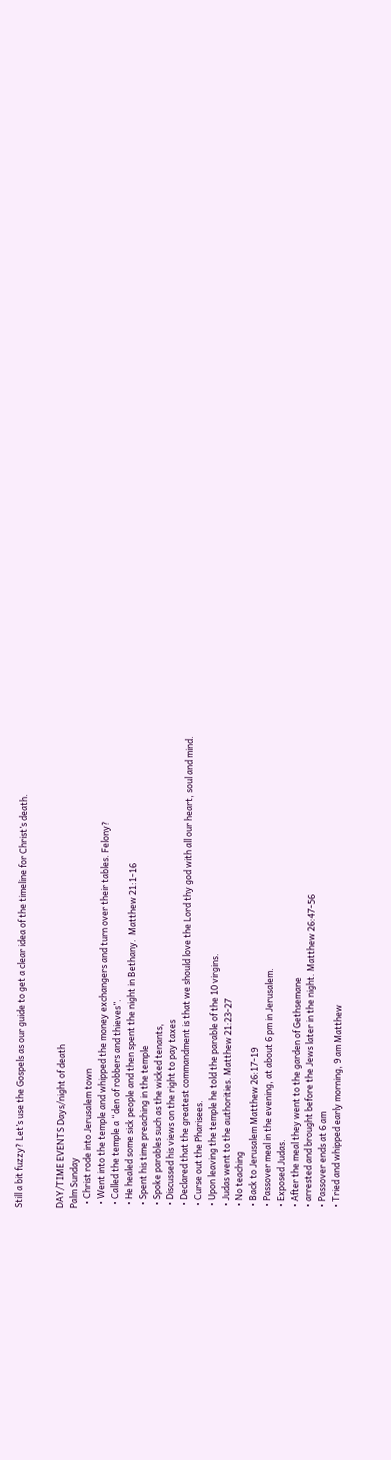Still a bit fuzzy? Let’s use the Gospels as our guide to get a clear idea of the timeline for Christ’s death.


DAY/TIME EVENTS Days/night of death
Palm Sunday
  • Christ rode into Jerusalem town
  • Went into the temple and whipped the money exchangers and turn over their tables. Felony?
  • Called the temple a “den of robbers and thieves”.
  • He healed some sick people and then spent the night in Bethany.  Matthew 21:1-16
  • Spent his time preaching in the temple
  • Spoke parables such as the wicked tenants,
  • Discussed his views on the right to pay taxes
  • Declared that the greatest commandment is that we should love the Lord thy god with all our heart, soul and mind.
  • Curse out the Pharisees.
  • Upon leaving the temple he told the parable of the 10 virgins.
  • Judas went to the authorities. Matthew 21:23-27
  • No teaching
  • Back to Jerusalem Matthew 26:17-19
  • Passover meal in the evening, at about 6 pm in Jerusalem.
  • Exposed Judas.
  • After the meal they went to the garden of Gethsemane
  • arrested and brought before the Jews later in the night. Matthew 26:47-56
  • Passover ends at 6 am
  • Tried and whipped early morning, 9 am Matthew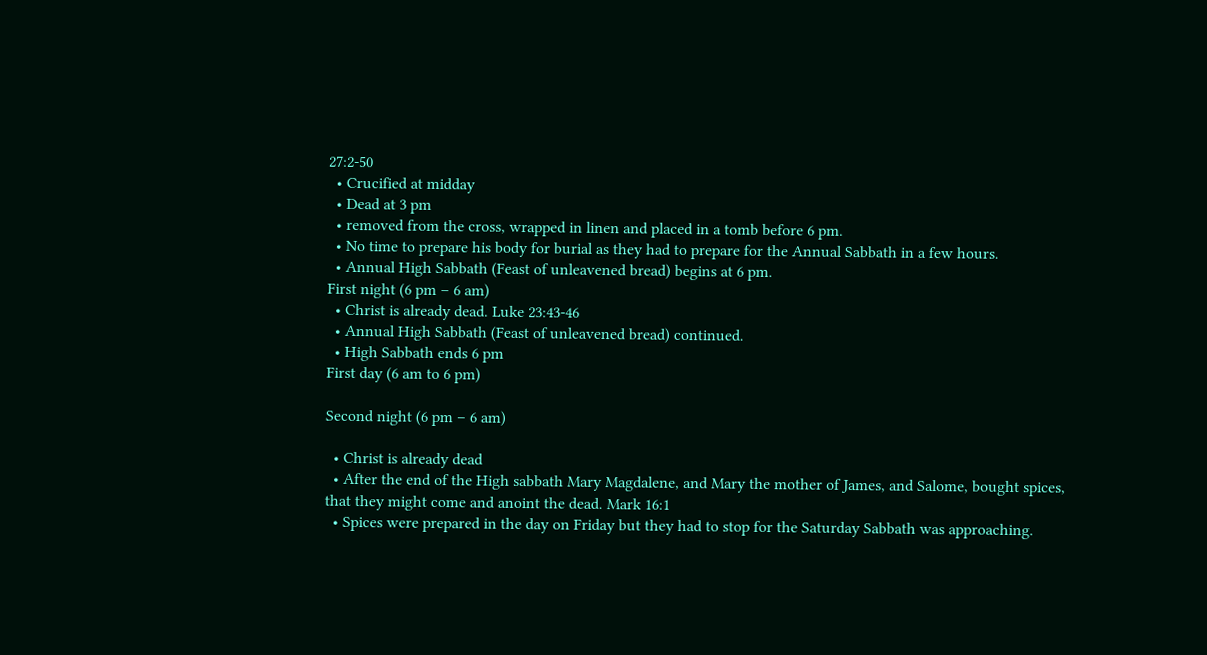27:2-50
  • Crucified at midday
  • Dead at 3 pm
  • removed from the cross, wrapped in linen and placed in a tomb before 6 pm.
  • No time to prepare his body for burial as they had to prepare for the Annual Sabbath in a few hours.
  • Annual High Sabbath (Feast of unleavened bread) begins at 6 pm.
First night (6 pm – 6 am)
  • Christ is already dead. Luke 23:43-46
  • Annual High Sabbath (Feast of unleavened bread) continued.
  • High Sabbath ends 6 pm
First day (6 am to 6 pm)

Second night (6 pm – 6 am)

  • Christ is already dead
  • After the end of the High sabbath Mary Magdalene, and Mary the mother of James, and Salome, bought spices, that they might come and anoint the dead. Mark 16:1
  • Spices were prepared in the day on Friday but they had to stop for the Saturday Sabbath was approaching.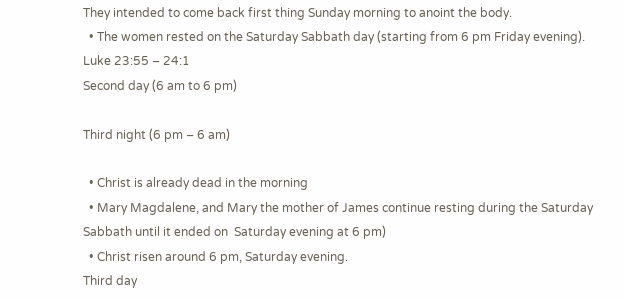They intended to come back first thing Sunday morning to anoint the body.
  • The women rested on the Saturday Sabbath day (starting from 6 pm Friday evening). Luke 23:55 – 24:1
Second day (6 am to 6 pm)

Third night (6 pm – 6 am)

  • Christ is already dead in the morning
  • Mary Magdalene, and Mary the mother of James continue resting during the Saturday Sabbath until it ended on  Saturday evening at 6 pm)
  • Christ risen around 6 pm, Saturday evening.
Third day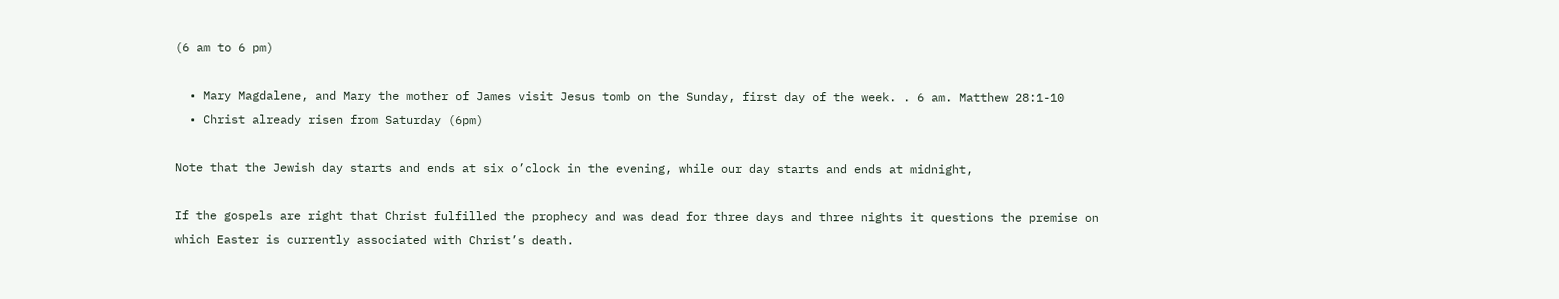(6 am to 6 pm)

  • Mary Magdalene, and Mary the mother of James visit Jesus tomb on the Sunday, first day of the week. . 6 am. Matthew 28:1-10
  • Christ already risen from Saturday (6pm)

Note that the Jewish day starts and ends at six o’clock in the evening, while our day starts and ends at midnight,

If the gospels are right that Christ fulfilled the prophecy and was dead for three days and three nights it questions the premise on which Easter is currently associated with Christ’s death.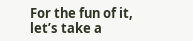For the fun of it, let’s take a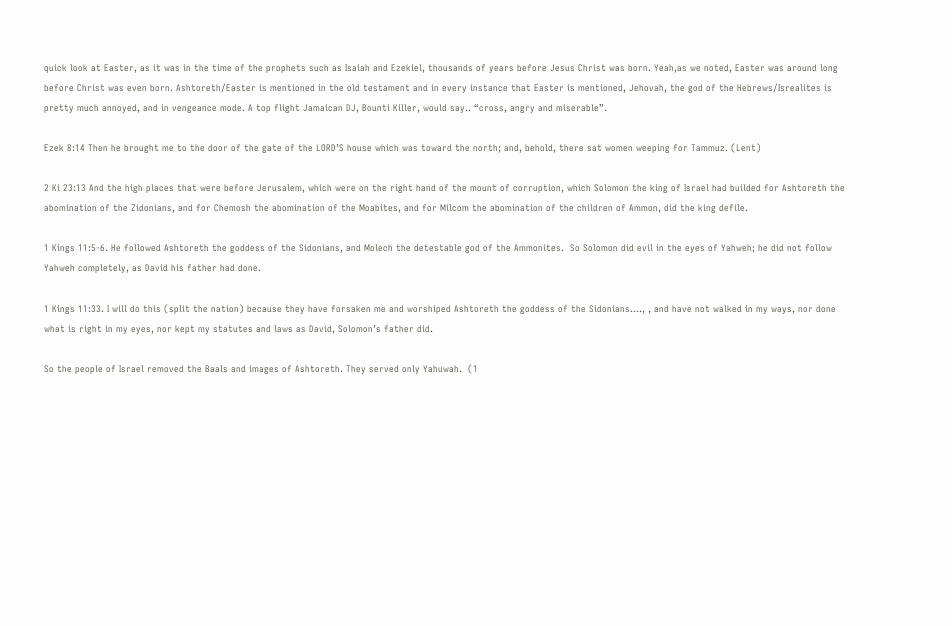quick look at Easter, as it was in the time of the prophets such as Isaiah and Ezekiel, thousands of years before Jesus Christ was born. Yeah,as we noted, Easter was around long before Christ was even born. Ashtoreth/Easter is mentioned in the old testament and in every instance that Easter is mentioned, Jehovah, the god of the Hebrews/Isrealites is pretty much annoyed, and in vengeance mode. A top flight Jamaican DJ, Bounti Killer, would say.. “cross, angry and miserable”.

Ezek 8:14 Then he brought me to the door of the gate of the LORD’S house which was toward the north; and, behold, there sat women weeping for Tammuz. (Lent)

2 Ki 23:13 And the high places that were before Jerusalem, which were on the right hand of the mount of corruption, which Solomon the king of Israel had builded for Ashtoreth the abomination of the Zidonians, and for Chemosh the abomination of the Moabites, and for Milcom the abomination of the children of Ammon, did the king defile.

1 Kings 11:5-6. He followed Ashtoreth the goddess of the Sidonians, and Molech the detestable god of the Ammonites.  So Solomon did evil in the eyes of Yahweh; he did not follow Yahweh completely, as David his father had done.

1 Kings 11:33. I will do this (split the nation) because they have forsaken me and worshiped Ashtoreth the goddess of the Sidonians…., , and have not walked in my ways, nor done what is right in my eyes, nor kept my statutes and laws as David, Solomon’s father did.

So the people of Israel removed the Baals and images of Ashtoreth. They served only Yahuwah.  (1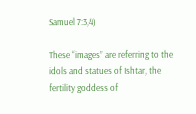Samuel 7:3,4)

These “images” are referring to the idols and statues of Ishtar, the fertility goddess of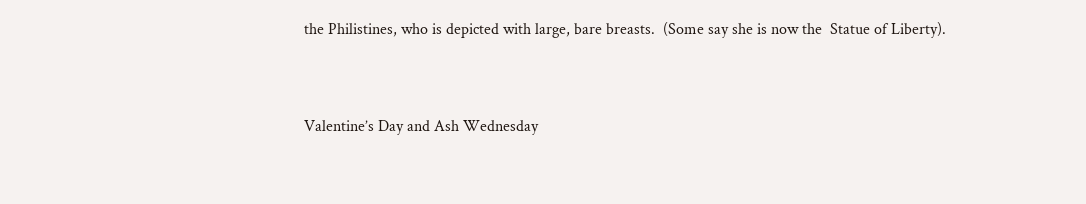the Philistines, who is depicted with large, bare breasts.  (Some say she is now the  Statue of Liberty).


Valentine’s Day and Ash Wednesday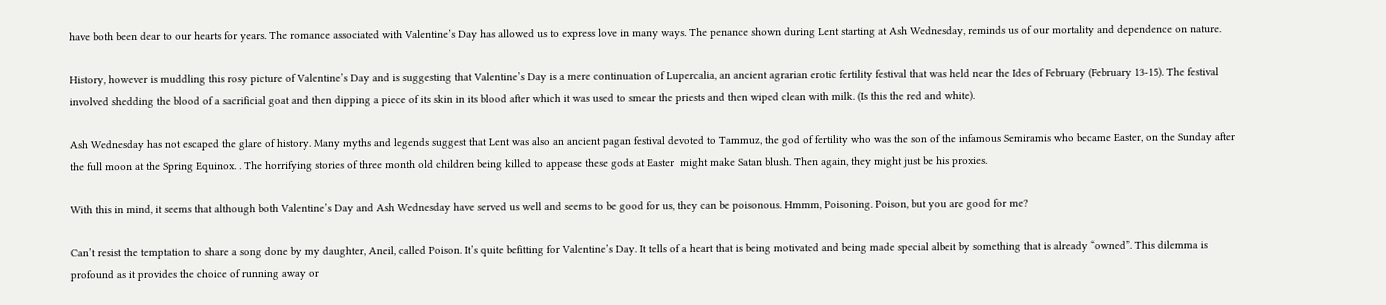have both been dear to our hearts for years. The romance associated with Valentine’s Day has allowed us to express love in many ways. The penance shown during Lent starting at Ash Wednesday, reminds us of our mortality and dependence on nature.

History, however is muddling this rosy picture of Valentine’s Day and is suggesting that Valentine’s Day is a mere continuation of Lupercalia, an ancient agrarian erotic fertility festival that was held near the Ides of February (February 13-15). The festival involved shedding the blood of a sacrificial goat and then dipping a piece of its skin in its blood after which it was used to smear the priests and then wiped clean with milk. (Is this the red and white).

Ash Wednesday has not escaped the glare of history. Many myths and legends suggest that Lent was also an ancient pagan festival devoted to Tammuz, the god of fertility who was the son of the infamous Semiramis who became Easter, on the Sunday after the full moon at the Spring Equinox. . The horrifying stories of three month old children being killed to appease these gods at Easter  might make Satan blush. Then again, they might just be his proxies.

With this in mind, it seems that although both Valentine’s Day and Ash Wednesday have served us well and seems to be good for us, they can be poisonous. Hmmm, Poisoning. Poison, but you are good for me?

Can’t resist the temptation to share a song done by my daughter, Aneil, called Poison. It’s quite befitting for Valentine’s Day. It tells of a heart that is being motivated and being made special albeit by something that is already “owned”. This dilemma is profound as it provides the choice of running away or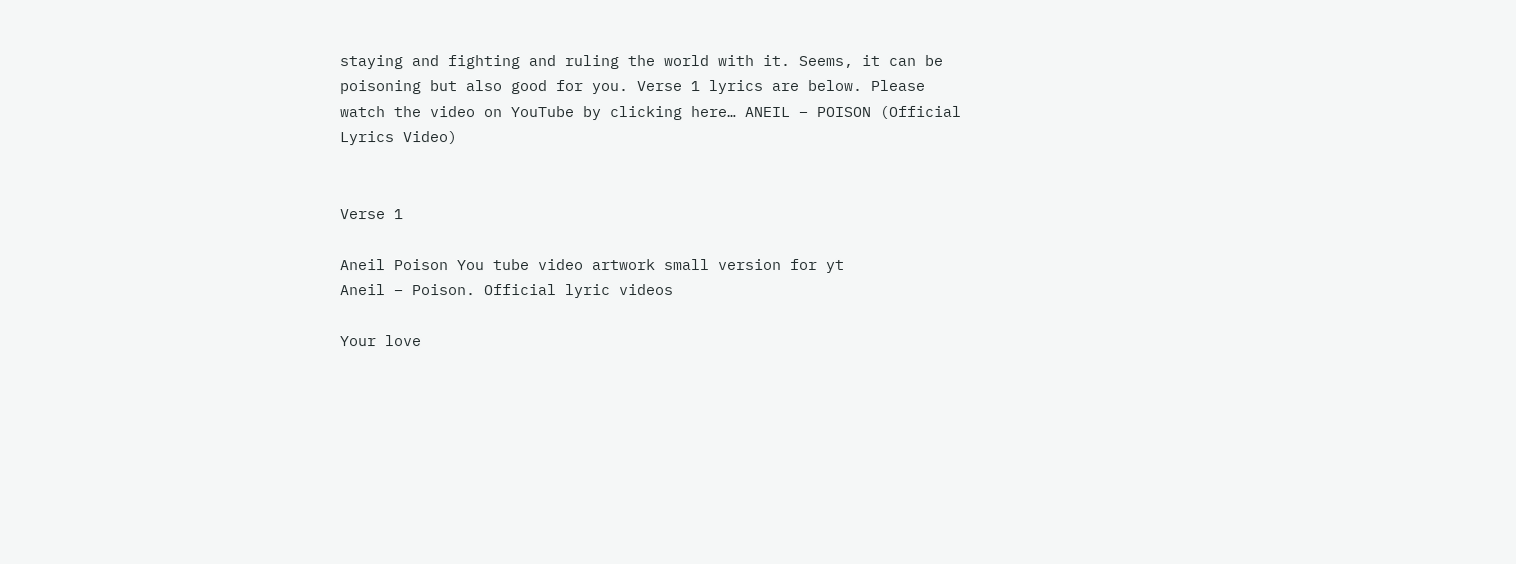staying and fighting and ruling the world with it. Seems, it can be poisoning but also good for you. Verse 1 lyrics are below. Please watch the video on YouTube by clicking here… ANEIL – POISON (Official Lyrics Video)


Verse 1

Aneil Poison You tube video artwork small version for yt
Aneil – Poison. Official lyric videos

Your love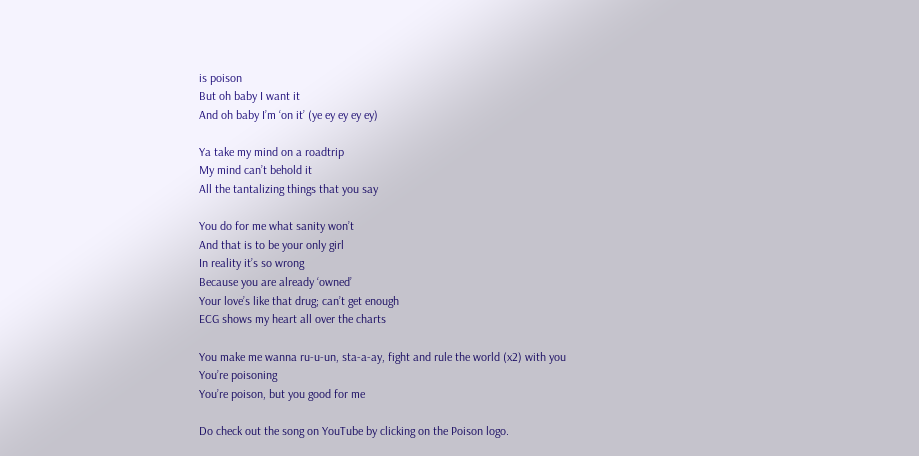is poison
But oh baby I want it
And oh baby I’m ‘on it’ (ye ey ey ey ey)

Ya take my mind on a roadtrip
My mind can’t behold it
All the tantalizing things that you say

You do for me what sanity won’t
And that is to be your only girl
In reality it’s so wrong
Because you are already ‘owned’
Your love’s like that drug; can’t get enough
ECG shows my heart all over the charts

You make me wanna ru-u-un, sta-a-ay, fight and rule the world (x2) with you
You’re poisoning
You’re poison, but you good for me

Do check out the song on YouTube by clicking on the Poison logo.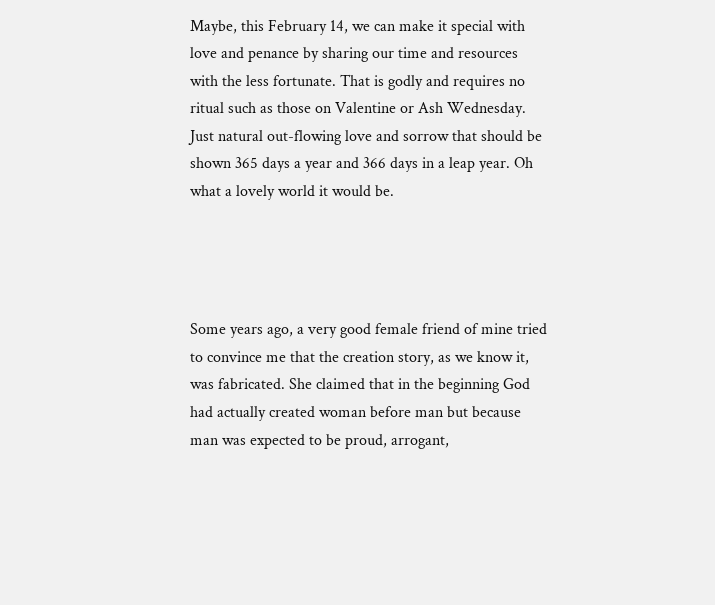Maybe, this February 14, we can make it special with love and penance by sharing our time and resources with the less fortunate. That is godly and requires no ritual such as those on Valentine or Ash Wednesday. Just natural out-flowing love and sorrow that should be shown 365 days a year and 366 days in a leap year. Oh what a lovely world it would be.




Some years ago, a very good female friend of mine tried to convince me that the creation story, as we know it, was fabricated. She claimed that in the beginning God had actually created woman before man but because man was expected to be proud, arrogant,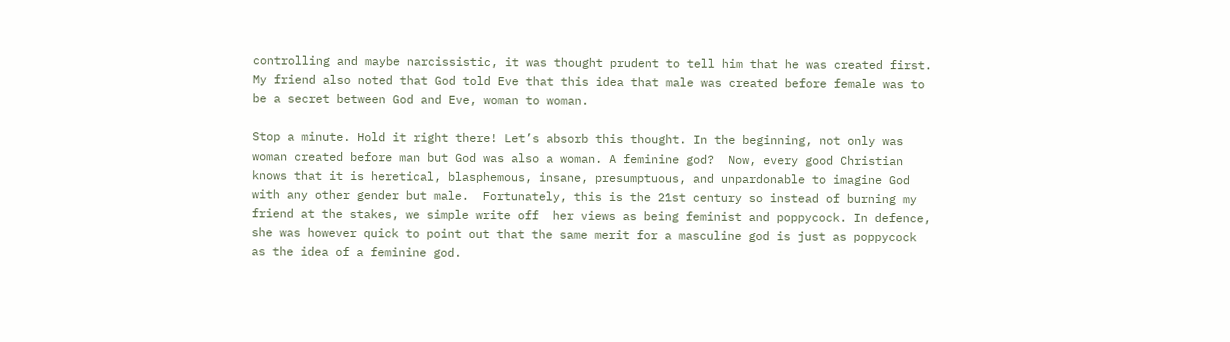controlling and maybe narcissistic, it was thought prudent to tell him that he was created first. My friend also noted that God told Eve that this idea that male was created before female was to be a secret between God and Eve, woman to woman.

Stop a minute. Hold it right there! Let’s absorb this thought. In the beginning, not only was woman created before man but God was also a woman. A feminine god?  Now, every good Christian knows that it is heretical, blasphemous, insane, presumptuous, and unpardonable to imagine God with any other gender but male.  Fortunately, this is the 21st century so instead of burning my friend at the stakes, we simple write off  her views as being feminist and poppycock. In defence, she was however quick to point out that the same merit for a masculine god is just as poppycock as the idea of a feminine god.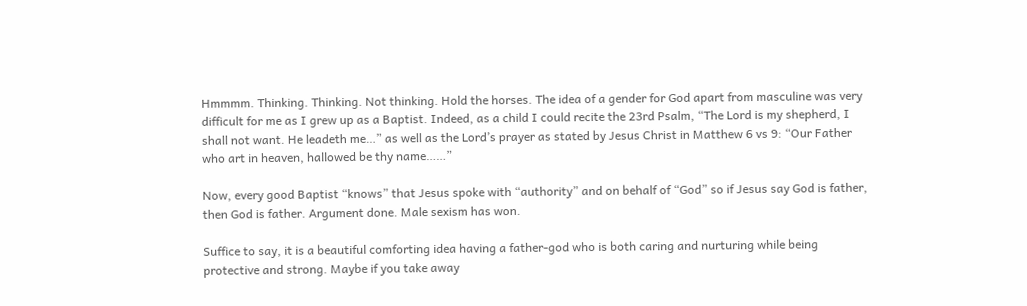Hmmmm. Thinking. Thinking. Not thinking. Hold the horses. The idea of a gender for God apart from masculine was very difficult for me as I grew up as a Baptist. Indeed, as a child I could recite the 23rd Psalm, “The Lord is my shepherd, I shall not want. He leadeth me…” as well as the Lord’s prayer as stated by Jesus Christ in Matthew 6 vs 9: “Our Father who art in heaven, hallowed be thy name……”

Now, every good Baptist “knows” that Jesus spoke with “authority” and on behalf of “God” so if Jesus say God is father, then God is father. Argument done. Male sexism has won.

Suffice to say, it is a beautiful comforting idea having a father-god who is both caring and nurturing while being protective and strong. Maybe if you take away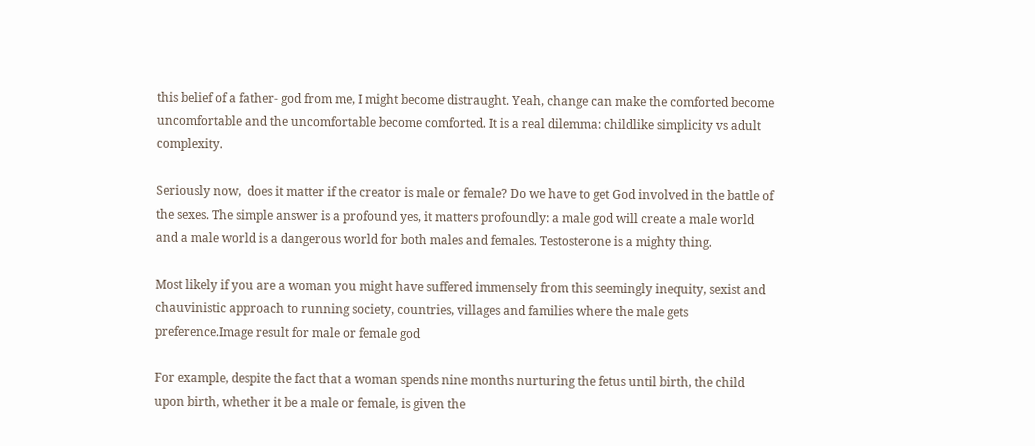this belief of a father- god from me, I might become distraught. Yeah, change can make the comforted become uncomfortable and the uncomfortable become comforted. It is a real dilemma: childlike simplicity vs adult complexity.

Seriously now,  does it matter if the creator is male or female? Do we have to get God involved in the battle of the sexes. The simple answer is a profound yes, it matters profoundly: a male god will create a male world and a male world is a dangerous world for both males and females. Testosterone is a mighty thing.

Most likely if you are a woman you might have suffered immensely from this seemingly inequity, sexist and chauvinistic approach to running society, countries, villages and families where the male gets preference.Image result for male or female god

For example, despite the fact that a woman spends nine months nurturing the fetus until birth, the child upon birth, whether it be a male or female, is given the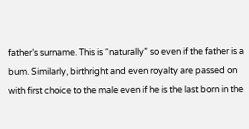father’s surname. This is “naturally” so even if the father is a bum. Similarly, birthright and even royalty are passed on with first choice to the male even if he is the last born in the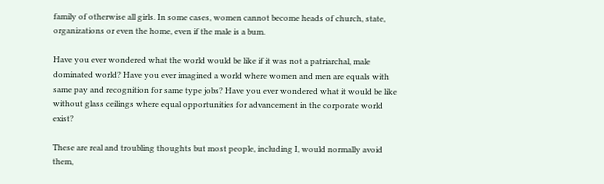family of otherwise all girls. In some cases, women cannot become heads of church, state, organizations or even the home, even if the male is a bum.

Have you ever wondered what the world would be like if it was not a patriarchal, male dominated world? Have you ever imagined a world where women and men are equals with same pay and recognition for same type jobs? Have you ever wondered what it would be like without glass ceilings where equal opportunities for advancement in the corporate world exist?

These are real and troubling thoughts but most people, including I, would normally avoid them,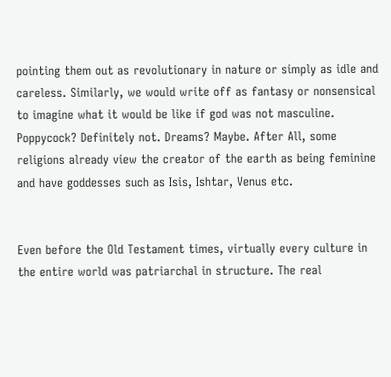pointing them out as revolutionary in nature or simply as idle and careless. Similarly, we would write off as fantasy or nonsensical to imagine what it would be like if god was not masculine. Poppycock? Definitely not. Dreams? Maybe. After All, some religions already view the creator of the earth as being feminine and have goddesses such as Isis, Ishtar, Venus etc.


Even before the Old Testament times, virtually every culture in the entire world was patriarchal in structure. The real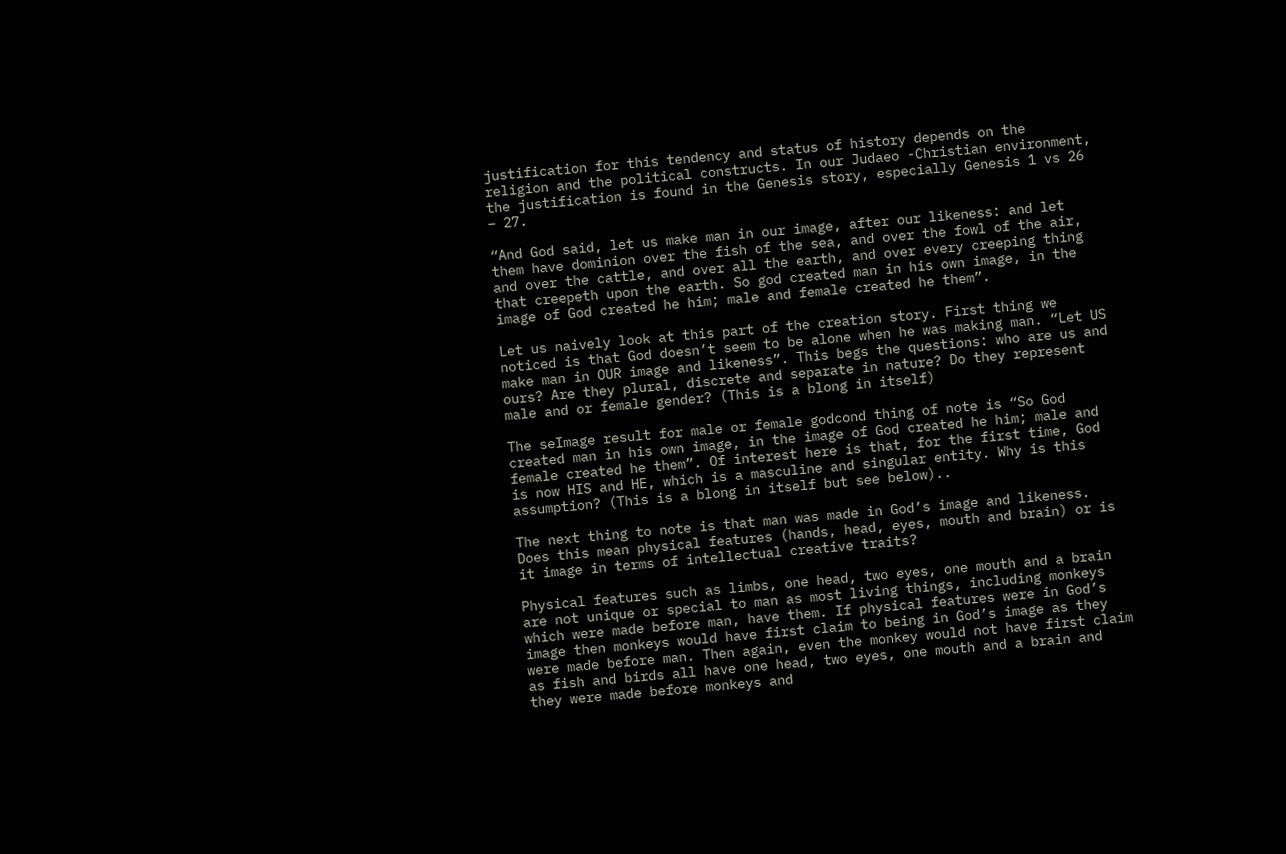justification for this tendency and status of history depends on the religion and the political constructs. In our Judaeo -Christian environment, the justification is found in the Genesis story, especially Genesis 1 vs 26 – 27.

“And God said, let us make man in our image, after our likeness: and let them have dominion over the fish of the sea, and over the fowl of the air, and over the cattle, and over all the earth, and over every creeping thing that creepeth upon the earth. So god created man in his own image, in the image of God created he him; male and female created he them”.

Let us naively look at this part of the creation story. First thing we noticed is that God doesn’t seem to be alone when he was making man. “Let US make man in OUR image and likeness”. This begs the questions: who are us and ours? Are they plural, discrete and separate in nature? Do they represent male and or female gender? (This is a blong in itself)

The seImage result for male or female godcond thing of note is “So God created man in his own image, in the image of God created he him; male and female created he them”. Of interest here is that, for the first time, God is now HIS and HE, which is a masculine and singular entity. Why is this assumption? (This is a blong in itself but see below)..

The next thing to note is that man was made in God’s image and likeness. Does this mean physical features (hands, head, eyes, mouth and brain) or is it image in terms of intellectual creative traits?

Physical features such as limbs, one head, two eyes, one mouth and a brain are not unique or special to man as most living things, including monkeys which were made before man, have them. If physical features were in God’s image then monkeys would have first claim to being in God’s image as they were made before man. Then again, even the monkey would not have first claim as fish and birds all have one head, two eyes, one mouth and a brain and they were made before monkeys and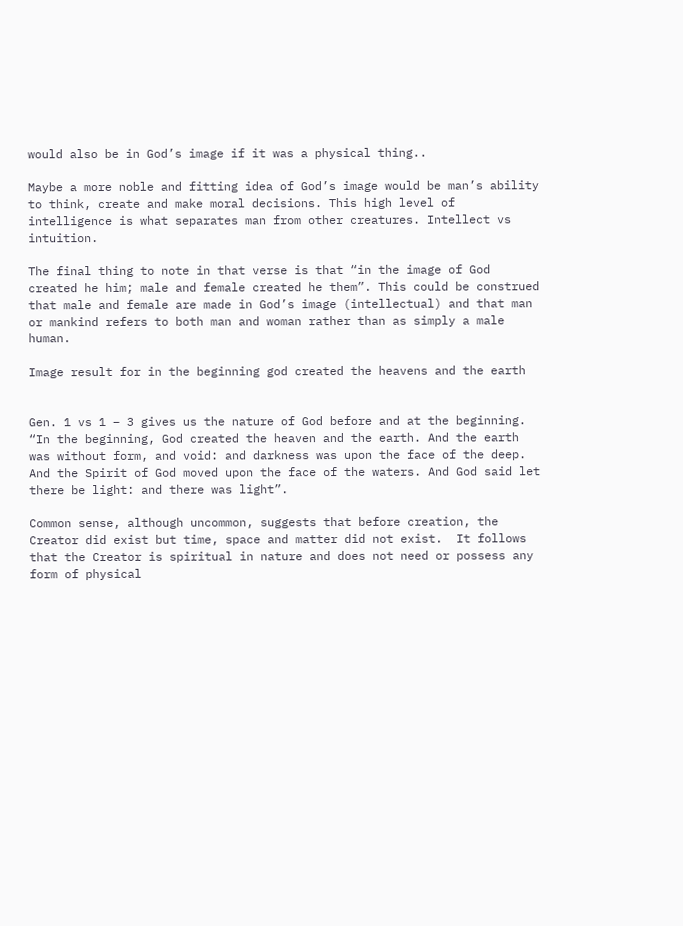would also be in God’s image if it was a physical thing..

Maybe a more noble and fitting idea of God’s image would be man’s ability to think, create and make moral decisions. This high level of intelligence is what separates man from other creatures. Intellect vs intuition.

The final thing to note in that verse is that “in the image of God created he him; male and female created he them”. This could be construed that male and female are made in God’s image (intellectual) and that man or mankind refers to both man and woman rather than as simply a male human.

Image result for in the beginning god created the heavens and the earth


Gen. 1 vs 1 – 3 gives us the nature of God before and at the beginning.  “In the beginning, God created the heaven and the earth. And the earth was without form, and void: and darkness was upon the face of the deep. And the Spirit of God moved upon the face of the waters. And God said let there be light: and there was light”.

Common sense, although uncommon, suggests that before creation, the Creator did exist but time, space and matter did not exist.  It follows that the Creator is spiritual in nature and does not need or possess any form of physical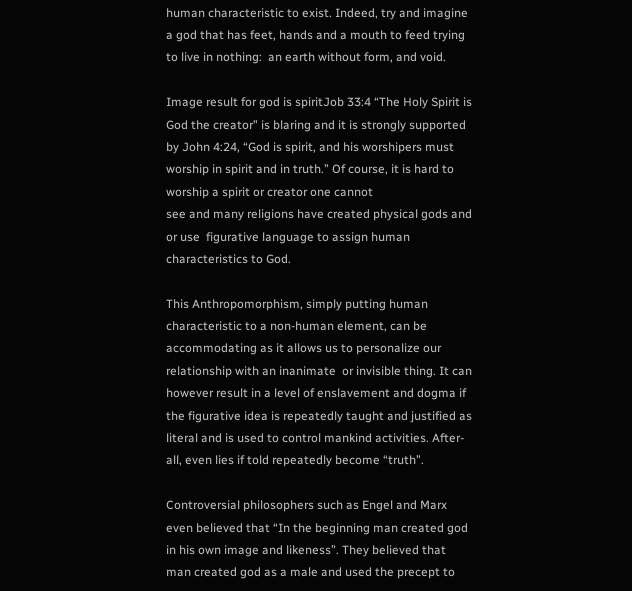human characteristic to exist. Indeed, try and imagine a god that has feet, hands and a mouth to feed trying to live in nothing:  an earth without form, and void.

Image result for god is spiritJob 33:4 “The Holy Spirit is God the creator” is blaring and it is strongly supported by John 4:24, “God is spirit, and his worshipers must worship in spirit and in truth.” Of course, it is hard to worship a spirit or creator one cannot
see and many religions have created physical gods and or use  figurative language to assign human characteristics to God.

This Anthropomorphism, simply putting human characteristic to a non-human element, can be accommodating as it allows us to personalize our relationship with an inanimate  or invisible thing. It can however result in a level of enslavement and dogma if the figurative idea is repeatedly taught and justified as literal and is used to control mankind activities. After-all, even lies if told repeatedly become “truth”.

Controversial philosophers such as Engel and Marx even believed that “In the beginning man created god in his own image and likeness”. They believed that man created god as a male and used the precept to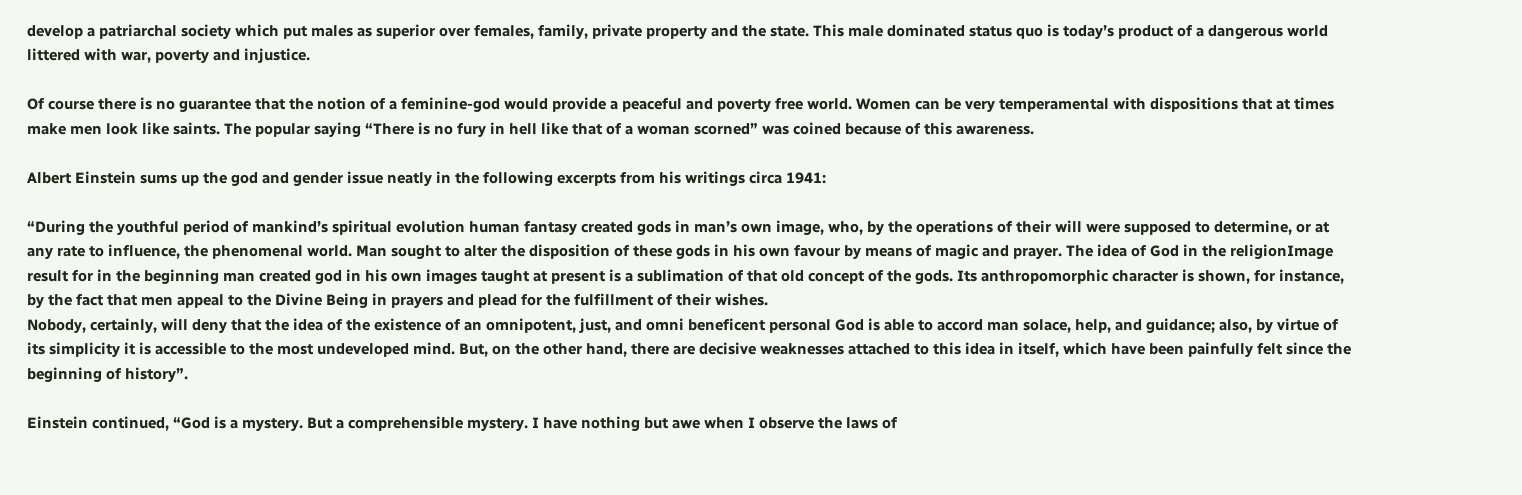develop a patriarchal society which put males as superior over females, family, private property and the state. This male dominated status quo is today’s product of a dangerous world littered with war, poverty and injustice.

Of course there is no guarantee that the notion of a feminine-god would provide a peaceful and poverty free world. Women can be very temperamental with dispositions that at times make men look like saints. The popular saying “There is no fury in hell like that of a woman scorned” was coined because of this awareness.

Albert Einstein sums up the god and gender issue neatly in the following excerpts from his writings circa 1941:

“During the youthful period of mankind’s spiritual evolution human fantasy created gods in man’s own image, who, by the operations of their will were supposed to determine, or at any rate to influence, the phenomenal world. Man sought to alter the disposition of these gods in his own favour by means of magic and prayer. The idea of God in the religionImage result for in the beginning man created god in his own images taught at present is a sublimation of that old concept of the gods. Its anthropomorphic character is shown, for instance, by the fact that men appeal to the Divine Being in prayers and plead for the fulfillment of their wishes.
Nobody, certainly, will deny that the idea of the existence of an omnipotent, just, and omni beneficent personal God is able to accord man solace, help, and guidance; also, by virtue of its simplicity it is accessible to the most undeveloped mind. But, on the other hand, there are decisive weaknesses attached to this idea in itself, which have been painfully felt since the beginning of history”.

Einstein continued, “God is a mystery. But a comprehensible mystery. I have nothing but awe when I observe the laws of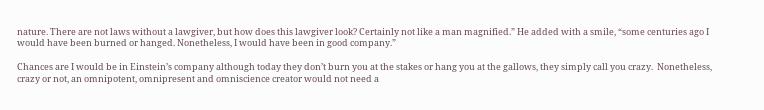nature. There are not laws without a lawgiver, but how does this lawgiver look? Certainly not like a man magnified.” He added with a smile, “some centuries ago I would have been burned or hanged. Nonetheless, I would have been in good company.”

Chances are I would be in Einstein’s company although today they don’t burn you at the stakes or hang you at the gallows, they simply call you crazy.  Nonetheless, crazy or not, an omnipotent, omnipresent and omniscience creator would not need a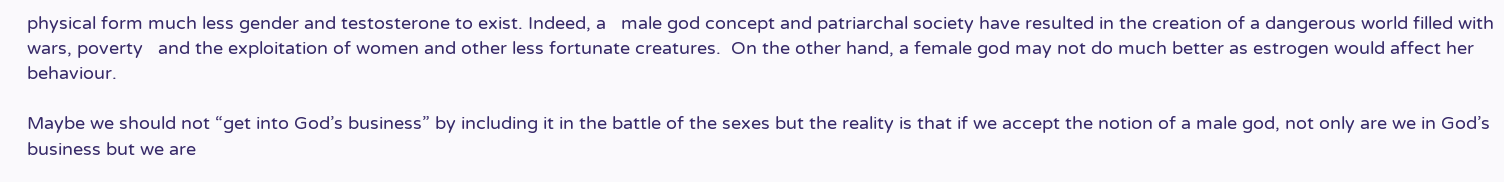physical form much less gender and testosterone to exist. Indeed, a   male god concept and patriarchal society have resulted in the creation of a dangerous world filled with wars, poverty   and the exploitation of women and other less fortunate creatures.  On the other hand, a female god may not do much better as estrogen would affect her behaviour.

Maybe we should not “get into God’s business” by including it in the battle of the sexes but the reality is that if we accept the notion of a male god, not only are we in God’s business but we are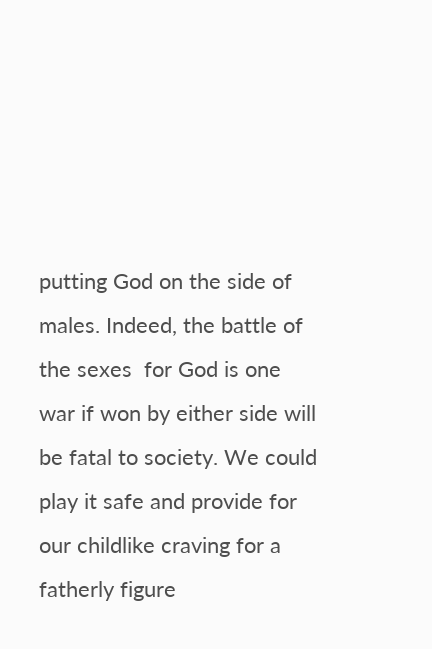putting God on the side of males. Indeed, the battle of the sexes  for God is one war if won by either side will be fatal to society. We could play it safe and provide for our childlike craving for a fatherly figure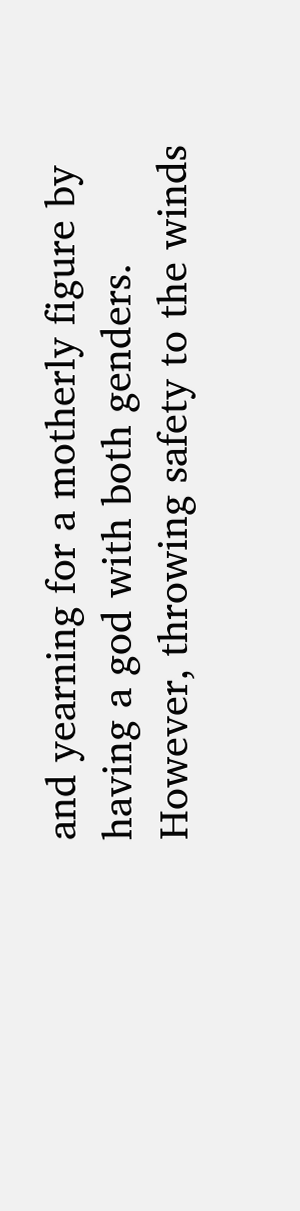and yearning for a motherly figure by having a god with both genders. However, throwing safety to the winds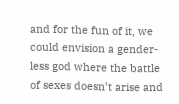and for the fun of it, we could envision a gender-less god where the battle of sexes doesn’t arise and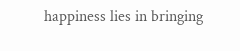happiness lies in bringing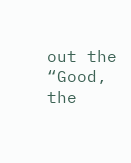out the “Good, the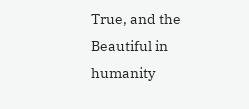True, and the Beautiful in humanity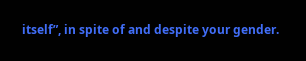itself”, in spite of and despite your gender.